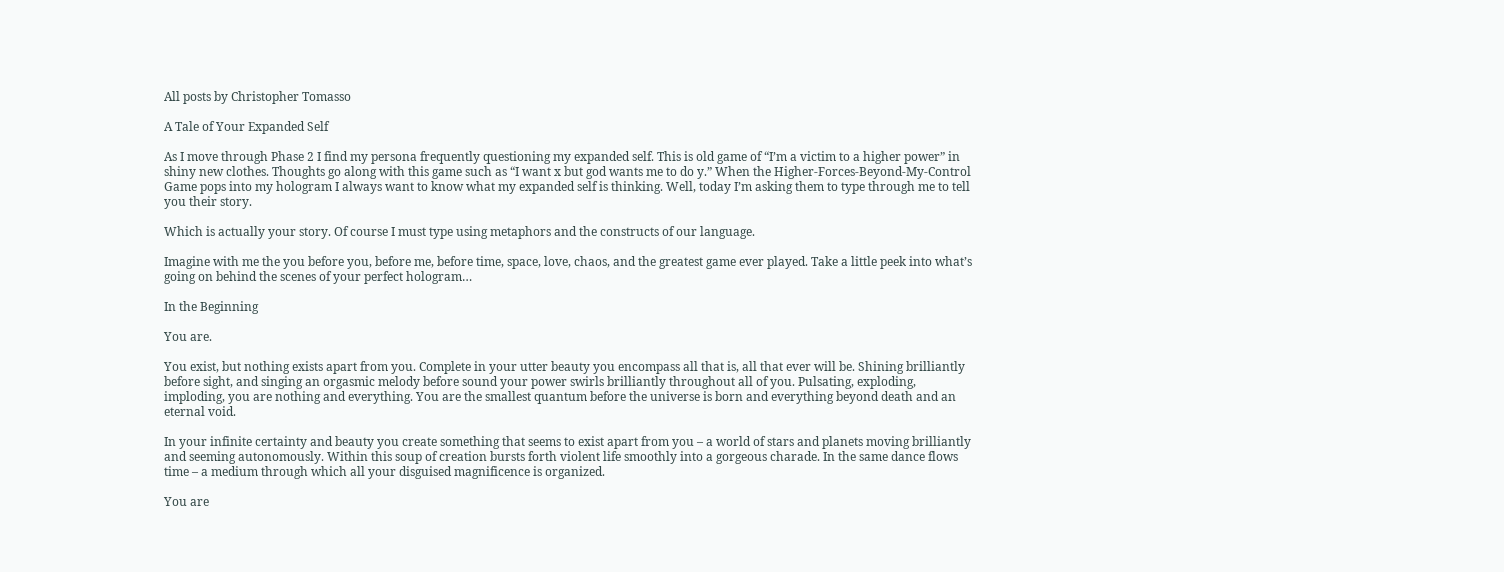All posts by Christopher Tomasso

A Tale of Your Expanded Self

As I move through Phase 2 I find my persona frequently questioning my expanded self. This is old game of “I’m a victim to a higher power” in shiny new clothes. Thoughts go along with this game such as “I want x but god wants me to do y.” When the Higher-Forces-Beyond-My-Control Game pops into my hologram I always want to know what my expanded self is thinking. Well, today I’m asking them to type through me to tell you their story.

Which is actually your story. Of course I must type using metaphors and the constructs of our language.

Imagine with me the you before you, before me, before time, space, love, chaos, and the greatest game ever played. Take a little peek into what’s going on behind the scenes of your perfect hologram…

In the Beginning

You are.

You exist, but nothing exists apart from you. Complete in your utter beauty you encompass all that is, all that ever will be. Shining brilliantly before sight, and singing an orgasmic melody before sound your power swirls brilliantly throughout all of you. Pulsating, exploding, imploding, you are nothing and everything. You are the smallest quantum before the universe is born and everything beyond death and an eternal void.

In your infinite certainty and beauty you create something that seems to exist apart from you – a world of stars and planets moving brilliantly and seeming autonomously. Within this soup of creation bursts forth violent life smoothly into a gorgeous charade. In the same dance flows time – a medium through which all your disguised magnificence is organized.

You are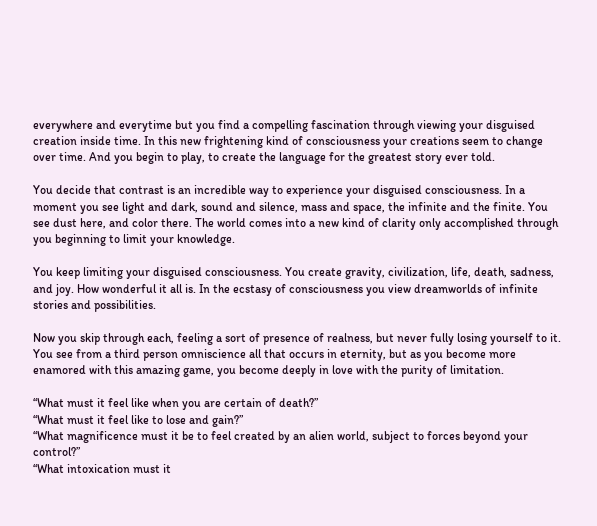everywhere and everytime but you find a compelling fascination through viewing your disguised creation inside time. In this new frightening kind of consciousness your creations seem to change over time. And you begin to play, to create the language for the greatest story ever told.

You decide that contrast is an incredible way to experience your disguised consciousness. In a moment you see light and dark, sound and silence, mass and space, the infinite and the finite. You see dust here, and color there. The world comes into a new kind of clarity only accomplished through you beginning to limit your knowledge.

You keep limiting your disguised consciousness. You create gravity, civilization, life, death, sadness, and joy. How wonderful it all is. In the ecstasy of consciousness you view dreamworlds of infinite stories and possibilities.

Now you skip through each, feeling a sort of presence of realness, but never fully losing yourself to it. You see from a third person omniscience all that occurs in eternity, but as you become more enamored with this amazing game, you become deeply in love with the purity of limitation.

“What must it feel like when you are certain of death?”
“What must it feel like to lose and gain?”
“What magnificence must it be to feel created by an alien world, subject to forces beyond your control?”
“What intoxication must it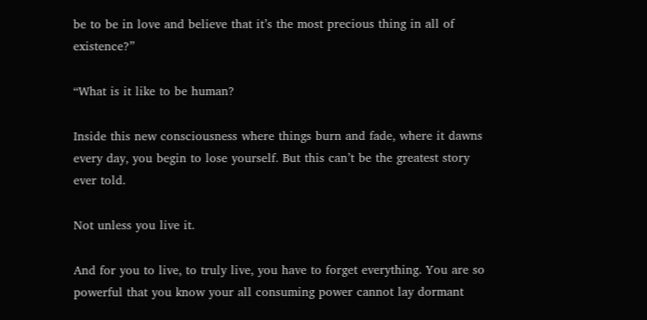be to be in love and believe that it’s the most precious thing in all of existence?”

“What is it like to be human?

Inside this new consciousness where things burn and fade, where it dawns every day, you begin to lose yourself. But this can’t be the greatest story ever told.

Not unless you live it.

And for you to live, to truly live, you have to forget everything. You are so powerful that you know your all consuming power cannot lay dormant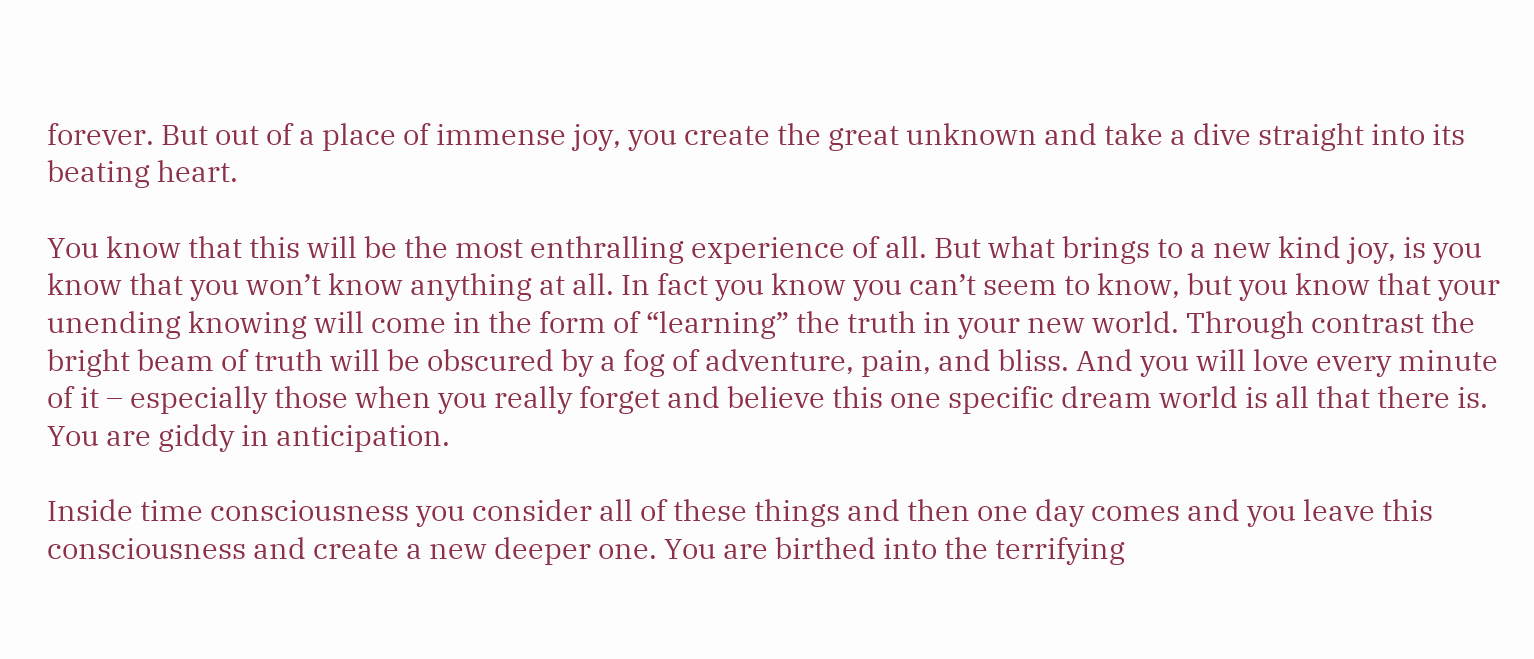forever. But out of a place of immense joy, you create the great unknown and take a dive straight into its beating heart.

You know that this will be the most enthralling experience of all. But what brings to a new kind joy, is you know that you won’t know anything at all. In fact you know you can’t seem to know, but you know that your unending knowing will come in the form of “learning” the truth in your new world. Through contrast the bright beam of truth will be obscured by a fog of adventure, pain, and bliss. And you will love every minute of it – especially those when you really forget and believe this one specific dream world is all that there is. You are giddy in anticipation.

Inside time consciousness you consider all of these things and then one day comes and you leave this consciousness and create a new deeper one. You are birthed into the terrifying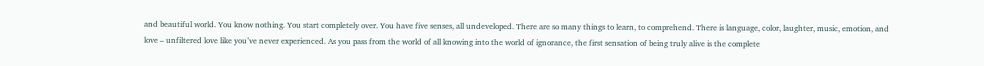and beautiful world. You know nothing. You start completely over. You have five senses, all undeveloped. There are so many things to learn, to comprehend. There is language, color, laughter, music, emotion, and love – unfiltered love like you’ve never experienced. As you pass from the world of all knowing into the world of ignorance, the first sensation of being truly alive is the complete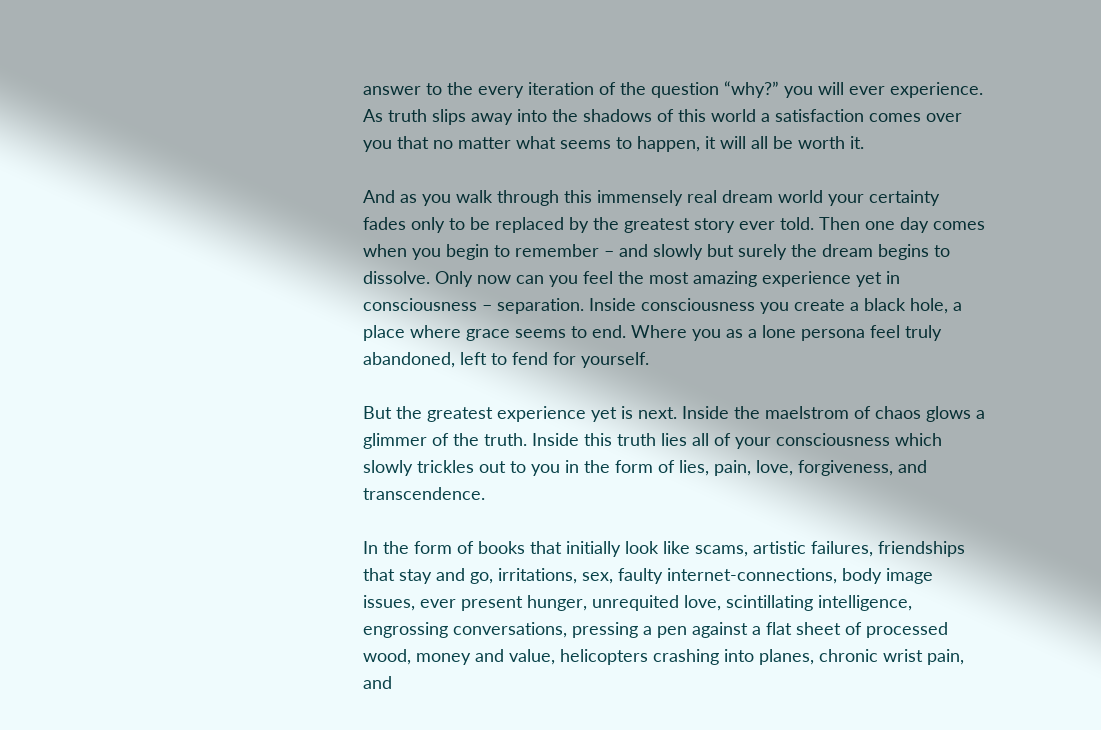answer to the every iteration of the question “why?” you will ever experience. As truth slips away into the shadows of this world a satisfaction comes over you that no matter what seems to happen, it will all be worth it.

And as you walk through this immensely real dream world your certainty fades only to be replaced by the greatest story ever told. Then one day comes when you begin to remember – and slowly but surely the dream begins to dissolve. Only now can you feel the most amazing experience yet in consciousness – separation. Inside consciousness you create a black hole, a place where grace seems to end. Where you as a lone persona feel truly abandoned, left to fend for yourself.

But the greatest experience yet is next. Inside the maelstrom of chaos glows a glimmer of the truth. Inside this truth lies all of your consciousness which slowly trickles out to you in the form of lies, pain, love, forgiveness, and transcendence.

In the form of books that initially look like scams, artistic failures, friendships that stay and go, irritations, sex, faulty internet-connections, body image issues, ever present hunger, unrequited love, scintillating intelligence, engrossing conversations, pressing a pen against a flat sheet of processed wood, money and value, helicopters crashing into planes, chronic wrist pain, and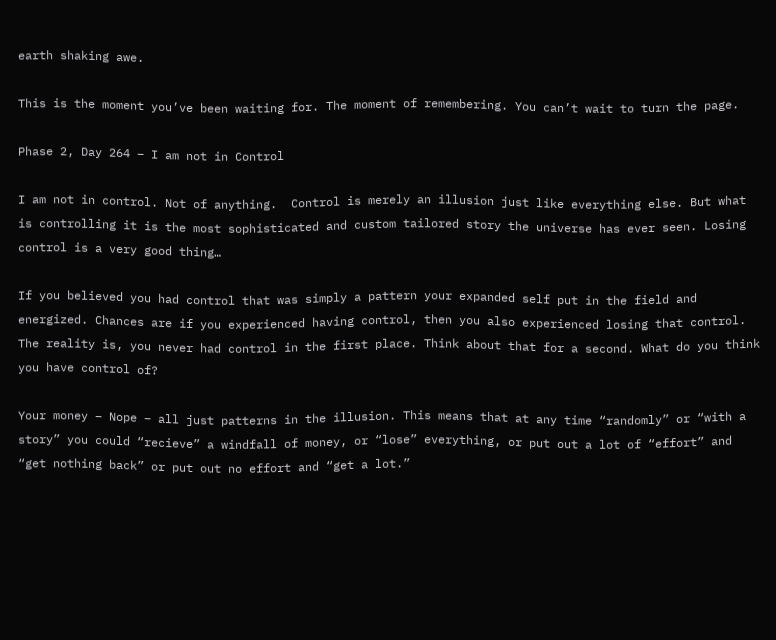earth shaking awe.

This is the moment you’ve been waiting for. The moment of remembering. You can’t wait to turn the page.

Phase 2, Day 264 – I am not in Control

I am not in control. Not of anything.  Control is merely an illusion just like everything else. But what is controlling it is the most sophisticated and custom tailored story the universe has ever seen. Losing control is a very good thing…

If you believed you had control that was simply a pattern your expanded self put in the field and energized. Chances are if you experienced having control, then you also experienced losing that control. The reality is, you never had control in the first place. Think about that for a second. What do you think you have control of?

Your money – Nope – all just patterns in the illusion. This means that at any time “randomly” or “with a story” you could “recieve” a windfall of money, or “lose” everything, or put out a lot of “effort” and “get nothing back” or put out no effort and “get a lot.”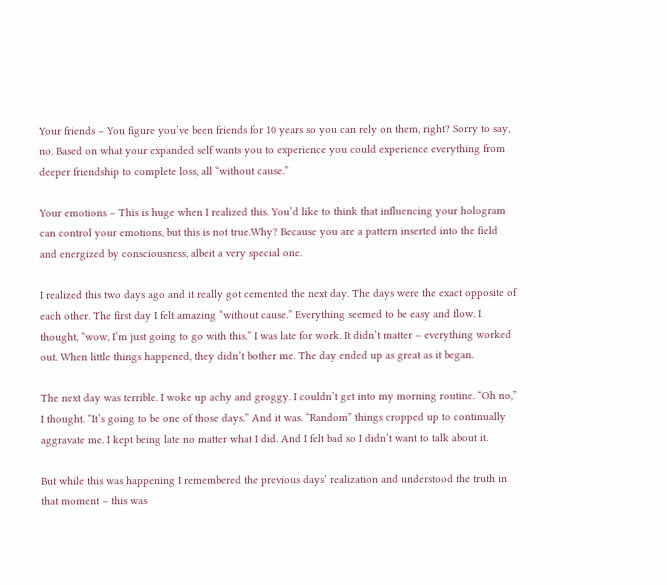Your friends – You figure you’ve been friends for 10 years so you can rely on them, right? Sorry to say, no. Based on what your expanded self wants you to experience you could experience everything from deeper friendship to complete loss, all “without cause.”

Your emotions – This is huge when I realized this. You’d like to think that influencing your hologram can control your emotions, but this is not true.Why? Because you are a pattern inserted into the field and energized by consciousness, albeit a very special one.

I realized this two days ago and it really got cemented the next day. The days were the exact opposite of each other. The first day I felt amazing “without cause.” Everything seemed to be easy and flow. I thought, “wow, I’m just going to go with this.” I was late for work. It didn’t matter – everything worked out. When little things happened, they didn’t bother me. The day ended up as great as it began.

The next day was terrible. I woke up achy and groggy. I couldn’t get into my morning routine. “Oh no,” I thought. “It’s going to be one of those days.” And it was. “Random” things cropped up to continually aggravate me. I kept being late no matter what I did. And I felt bad so I didn’t want to talk about it.

But while this was happening I remembered the previous days’ realization and understood the truth in that moment – this was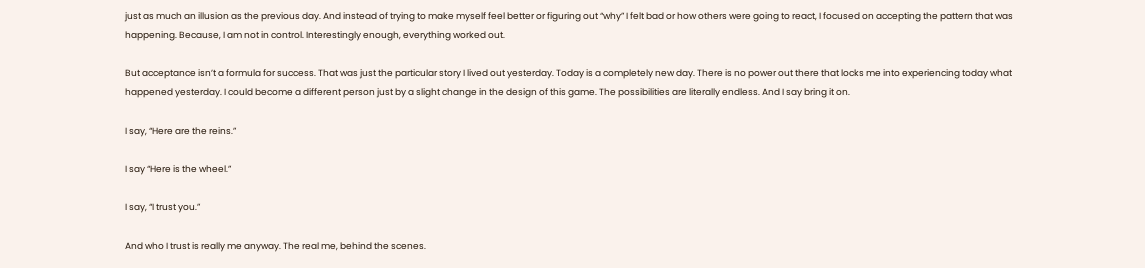just as much an illusion as the previous day. And instead of trying to make myself feel better or figuring out “why” I felt bad or how others were going to react, I focused on accepting the pattern that was happening. Because, I am not in control. Interestingly enough, everything worked out.

But acceptance isn’t a formula for success. That was just the particular story I lived out yesterday. Today is a completely new day. There is no power out there that locks me into experiencing today what happened yesterday. I could become a different person just by a slight change in the design of this game. The possibilities are literally endless. And I say bring it on.

I say, “Here are the reins.”

I say “Here is the wheel.”

I say, “I trust you.”

And who I trust is really me anyway. The real me, behind the scenes.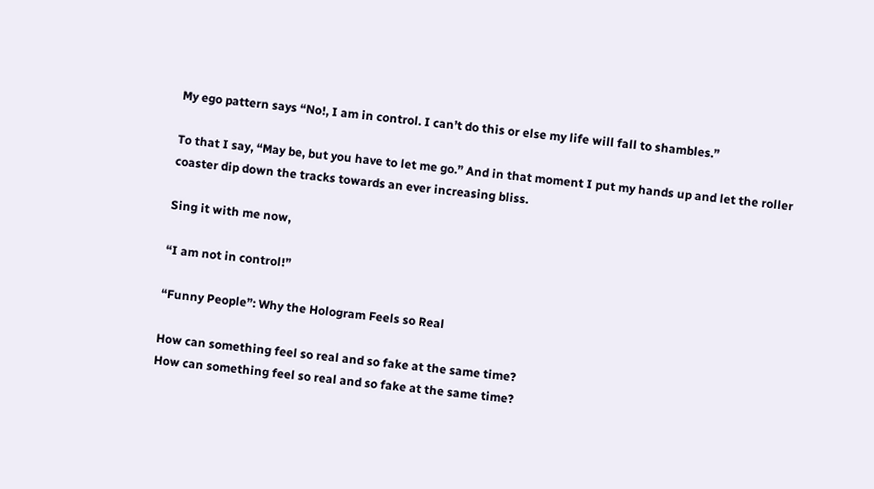My ego pattern says “No!, I am in control. I can’t do this or else my life will fall to shambles.”

To that I say, “May be, but you have to let me go.” And in that moment I put my hands up and let the roller coaster dip down the tracks towards an ever increasing bliss.

Sing it with me now,

“I am not in control!”

“Funny People”: Why the Hologram Feels so Real

How can something feel so real and so fake at the same time?
How can something feel so real and so fake at the same time?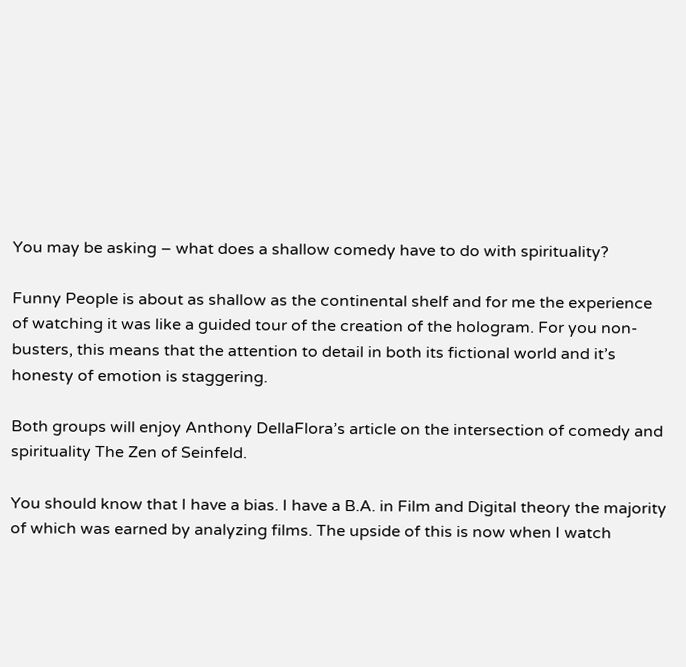You may be asking – what does a shallow comedy have to do with spirituality?

Funny People is about as shallow as the continental shelf and for me the experience of watching it was like a guided tour of the creation of the hologram. For you non-busters, this means that the attention to detail in both its fictional world and it’s honesty of emotion is staggering.

Both groups will enjoy Anthony DellaFlora’s article on the intersection of comedy and spirituality The Zen of Seinfeld.

You should know that I have a bias. I have a B.A. in Film and Digital theory the majority of which was earned by analyzing films. The upside of this is now when I watch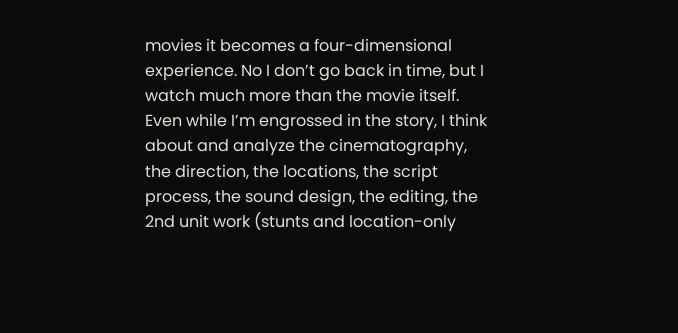movies it becomes a four-dimensional experience. No I don’t go back in time, but I watch much more than the movie itself. Even while I’m engrossed in the story, I think about and analyze the cinematography, the direction, the locations, the script process, the sound design, the editing, the 2nd unit work (stunts and location-only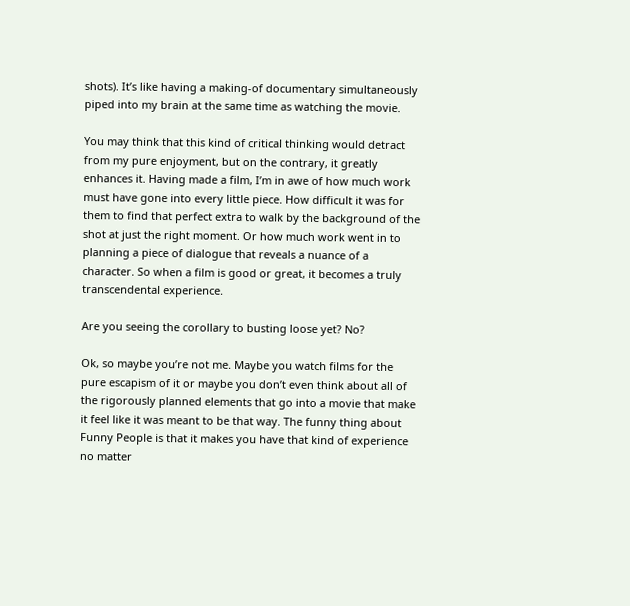shots). It’s like having a making-of documentary simultaneously piped into my brain at the same time as watching the movie.

You may think that this kind of critical thinking would detract from my pure enjoyment, but on the contrary, it greatly enhances it. Having made a film, I’m in awe of how much work must have gone into every little piece. How difficult it was for them to find that perfect extra to walk by the background of the shot at just the right moment. Or how much work went in to planning a piece of dialogue that reveals a nuance of a character. So when a film is good or great, it becomes a truly transcendental experience.

Are you seeing the corollary to busting loose yet? No?

Ok, so maybe you’re not me. Maybe you watch films for the pure escapism of it or maybe you don’t even think about all of the rigorously planned elements that go into a movie that make it feel like it was meant to be that way. The funny thing about Funny People is that it makes you have that kind of experience no matter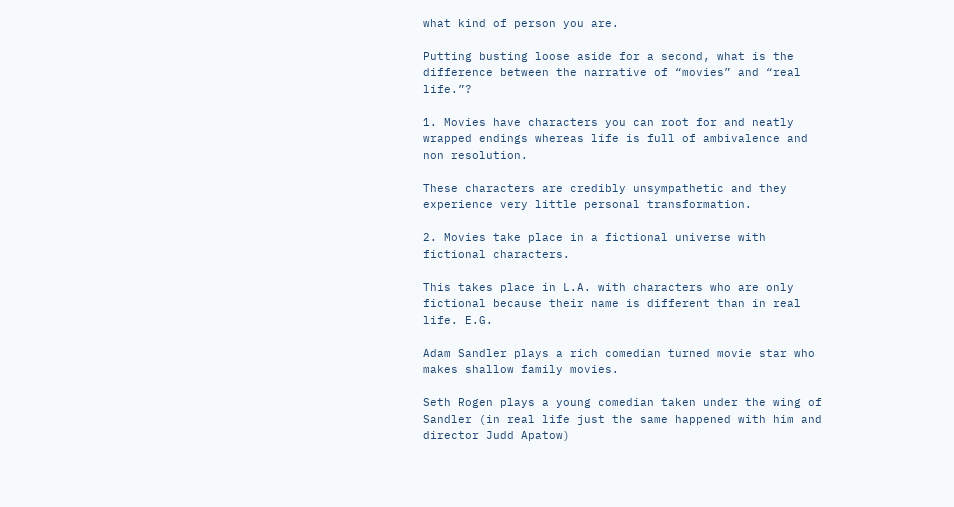what kind of person you are.

Putting busting loose aside for a second, what is the difference between the narrative of “movies” and “real life.”?

1. Movies have characters you can root for and neatly wrapped endings whereas life is full of ambivalence and non resolution.

These characters are credibly unsympathetic and they experience very little personal transformation.

2. Movies take place in a fictional universe with fictional characters.

This takes place in L.A. with characters who are only fictional because their name is different than in real life. E.G.

Adam Sandler plays a rich comedian turned movie star who makes shallow family movies.

Seth Rogen plays a young comedian taken under the wing of Sandler (in real life just the same happened with him and director Judd Apatow)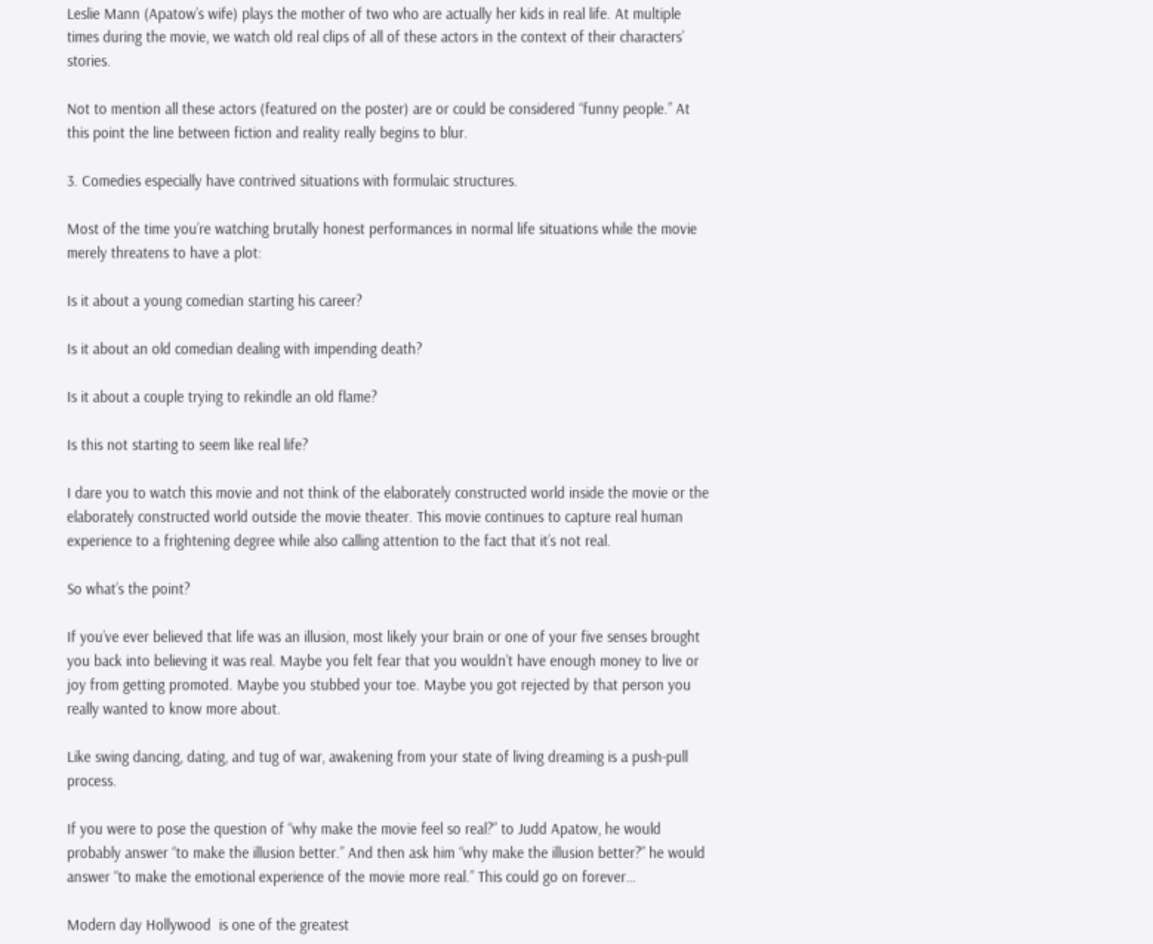Leslie Mann (Apatow’s wife) plays the mother of two who are actually her kids in real life. At multiple times during the movie, we watch old real clips of all of these actors in the context of their characters’ stories.

Not to mention all these actors (featured on the poster) are or could be considered “funny people.” At this point the line between fiction and reality really begins to blur.

3. Comedies especially have contrived situations with formulaic structures.

Most of the time you’re watching brutally honest performances in normal life situations while the movie merely threatens to have a plot:

Is it about a young comedian starting his career?

Is it about an old comedian dealing with impending death?

Is it about a couple trying to rekindle an old flame?

Is this not starting to seem like real life?

I dare you to watch this movie and not think of the elaborately constructed world inside the movie or the elaborately constructed world outside the movie theater. This movie continues to capture real human experience to a frightening degree while also calling attention to the fact that it’s not real.

So what’s the point?

If you’ve ever believed that life was an illusion, most likely your brain or one of your five senses brought you back into believing it was real. Maybe you felt fear that you wouldn’t have enough money to live or joy from getting promoted. Maybe you stubbed your toe. Maybe you got rejected by that person you really wanted to know more about.

Like swing dancing, dating, and tug of war, awakening from your state of living dreaming is a push-pull process.

If you were to pose the question of “why make the movie feel so real?” to Judd Apatow, he would probably answer “to make the illusion better.” And then ask him “why make the illusion better?” he would answer “to make the emotional experience of the movie more real.” This could go on forever…

Modern day Hollywood  is one of the greatest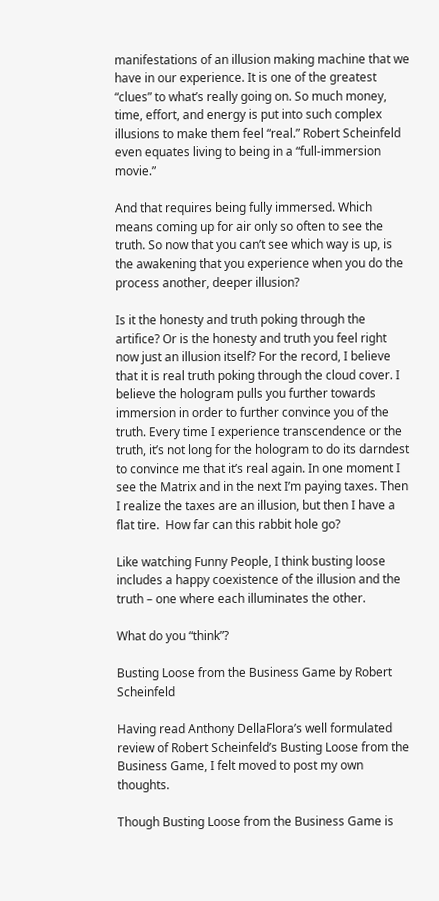manifestations of an illusion making machine that we have in our experience. It is one of the greatest “clues” to what’s really going on. So much money, time, effort, and energy is put into such complex illusions to make them feel “real.” Robert Scheinfeld even equates living to being in a “full-immersion movie.”

And that requires being fully immersed. Which means coming up for air only so often to see the truth. So now that you can’t see which way is up, is the awakening that you experience when you do the process another, deeper illusion?

Is it the honesty and truth poking through the artifice? Or is the honesty and truth you feel right now just an illusion itself? For the record, I believe that it is real truth poking through the cloud cover. I believe the hologram pulls you further towards immersion in order to further convince you of the truth. Every time I experience transcendence or the truth, it’s not long for the hologram to do its darndest to convince me that it’s real again. In one moment I see the Matrix and in the next I’m paying taxes. Then I realize the taxes are an illusion, but then I have a flat tire.  How far can this rabbit hole go?

Like watching Funny People, I think busting loose includes a happy coexistence of the illusion and the truth – one where each illuminates the other.

What do you “think”?

Busting Loose from the Business Game by Robert Scheinfeld

Having read Anthony DellaFlora’s well formulated review of Robert Scheinfeld’s Busting Loose from the Business Game, I felt moved to post my own thoughts.

Though Busting Loose from the Business Game is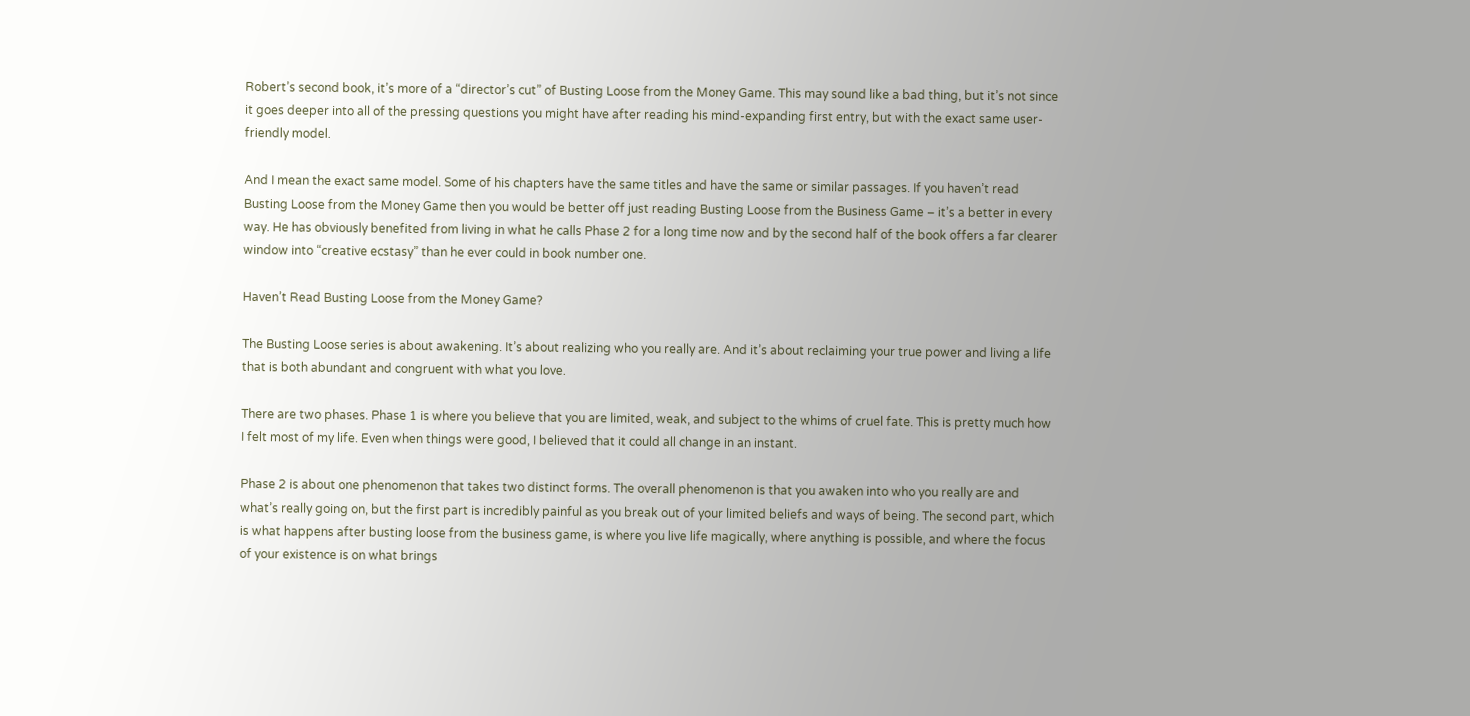Robert’s second book, it’s more of a “director’s cut” of Busting Loose from the Money Game. This may sound like a bad thing, but it’s not since it goes deeper into all of the pressing questions you might have after reading his mind-expanding first entry, but with the exact same user-friendly model.

And I mean the exact same model. Some of his chapters have the same titles and have the same or similar passages. If you haven’t read Busting Loose from the Money Game then you would be better off just reading Busting Loose from the Business Game – it’s a better in every way. He has obviously benefited from living in what he calls Phase 2 for a long time now and by the second half of the book offers a far clearer window into “creative ecstasy” than he ever could in book number one.

Haven’t Read Busting Loose from the Money Game?

The Busting Loose series is about awakening. It’s about realizing who you really are. And it’s about reclaiming your true power and living a life that is both abundant and congruent with what you love.

There are two phases. Phase 1 is where you believe that you are limited, weak, and subject to the whims of cruel fate. This is pretty much how I felt most of my life. Even when things were good, I believed that it could all change in an instant.

Phase 2 is about one phenomenon that takes two distinct forms. The overall phenomenon is that you awaken into who you really are and what’s really going on, but the first part is incredibly painful as you break out of your limited beliefs and ways of being. The second part, which is what happens after busting loose from the business game, is where you live life magically, where anything is possible, and where the focus of your existence is on what brings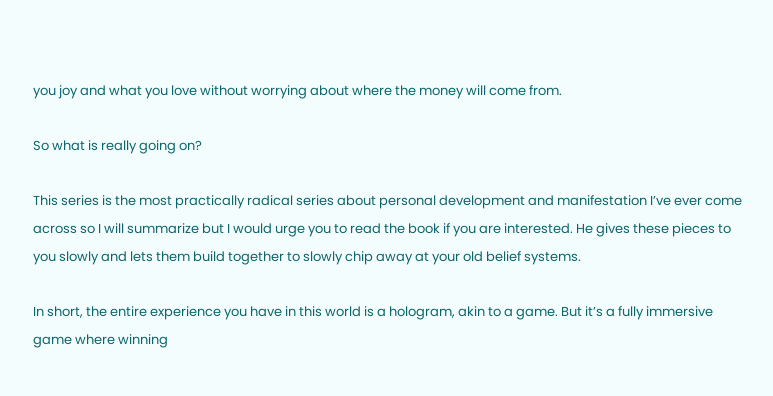you joy and what you love without worrying about where the money will come from.

So what is really going on?

This series is the most practically radical series about personal development and manifestation I’ve ever come across so I will summarize but I would urge you to read the book if you are interested. He gives these pieces to you slowly and lets them build together to slowly chip away at your old belief systems.

In short, the entire experience you have in this world is a hologram, akin to a game. But it’s a fully immersive game where winning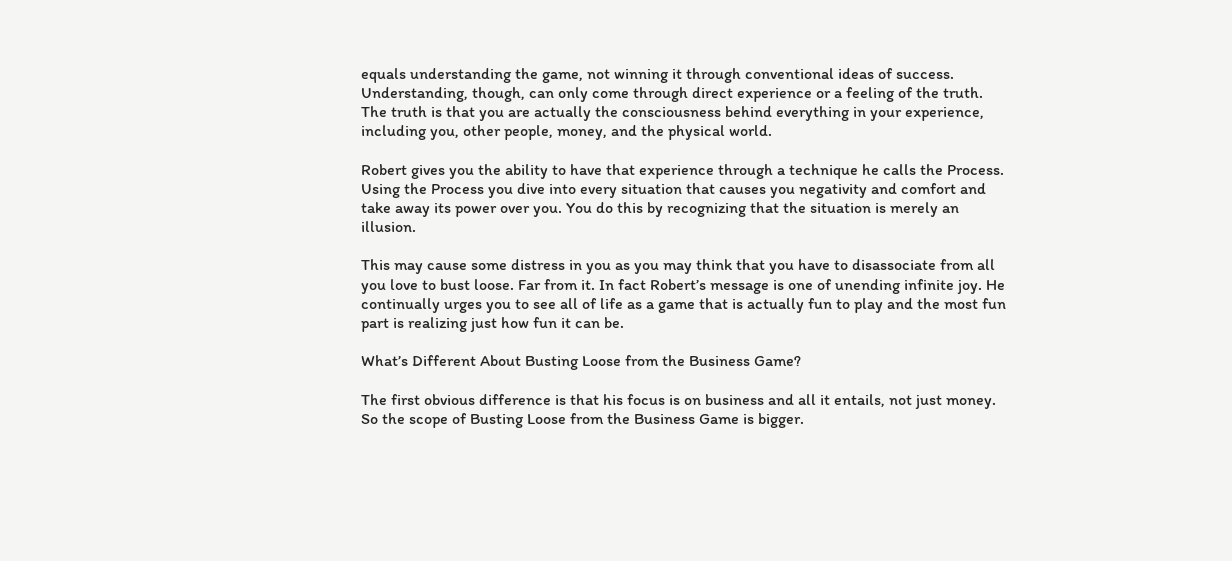equals understanding the game, not winning it through conventional ideas of success. Understanding, though, can only come through direct experience or a feeling of the truth. The truth is that you are actually the consciousness behind everything in your experience, including you, other people, money, and the physical world.

Robert gives you the ability to have that experience through a technique he calls the Process. Using the Process you dive into every situation that causes you negativity and comfort and take away its power over you. You do this by recognizing that the situation is merely an illusion.

This may cause some distress in you as you may think that you have to disassociate from all you love to bust loose. Far from it. In fact Robert’s message is one of unending infinite joy. He continually urges you to see all of life as a game that is actually fun to play and the most fun part is realizing just how fun it can be.

What’s Different About Busting Loose from the Business Game?

The first obvious difference is that his focus is on business and all it entails, not just money. So the scope of Busting Loose from the Business Game is bigger.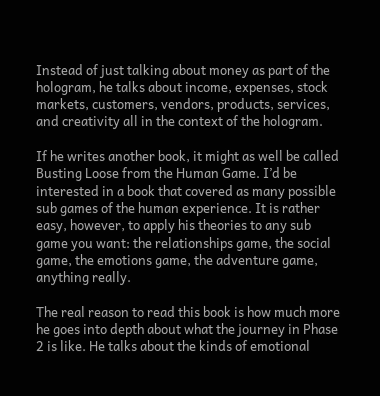Instead of just talking about money as part of the hologram, he talks about income, expenses, stock markets, customers, vendors, products, services, and creativity all in the context of the hologram.

If he writes another book, it might as well be called Busting Loose from the Human Game. I’d be interested in a book that covered as many possible sub games of the human experience. It is rather easy, however, to apply his theories to any sub game you want: the relationships game, the social game, the emotions game, the adventure game, anything really.

The real reason to read this book is how much more he goes into depth about what the journey in Phase 2 is like. He talks about the kinds of emotional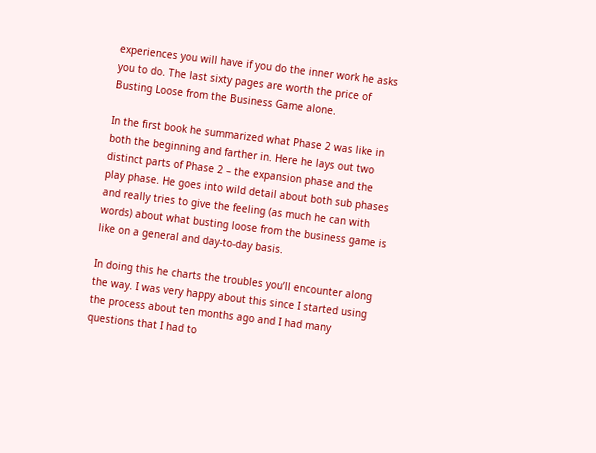experiences you will have if you do the inner work he asks you to do. The last sixty pages are worth the price of Busting Loose from the Business Game alone.

In the first book he summarized what Phase 2 was like in both the beginning and farther in. Here he lays out two distinct parts of Phase 2 – the expansion phase and the play phase. He goes into wild detail about both sub phases and really tries to give the feeling (as much he can with words) about what busting loose from the business game is like on a general and day-to-day basis.

In doing this he charts the troubles you’ll encounter along the way. I was very happy about this since I started using the process about ten months ago and I had many questions that I had to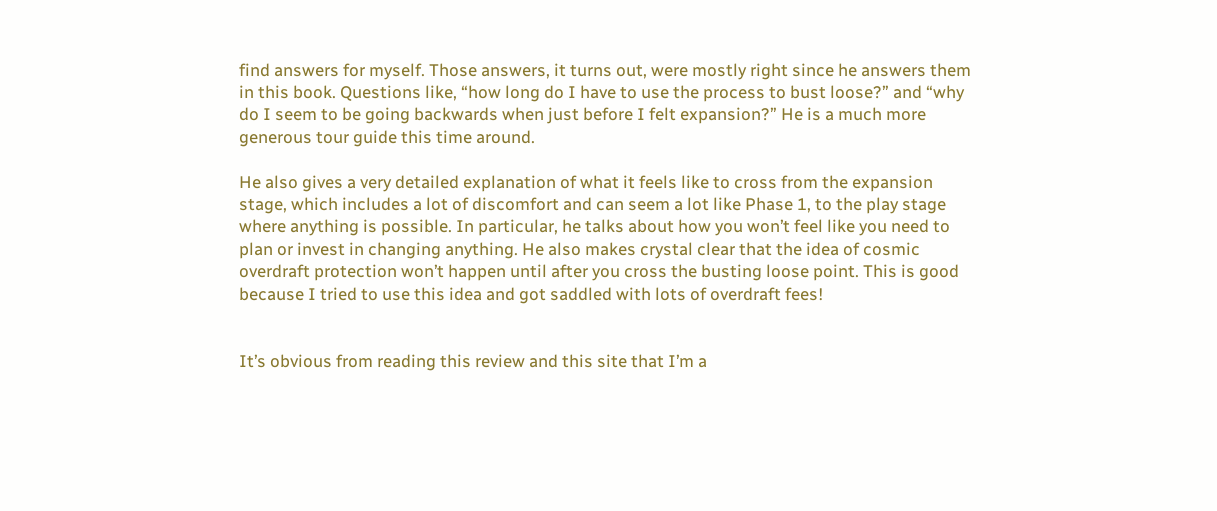find answers for myself. Those answers, it turns out, were mostly right since he answers them in this book. Questions like, “how long do I have to use the process to bust loose?” and “why do I seem to be going backwards when just before I felt expansion?” He is a much more generous tour guide this time around.

He also gives a very detailed explanation of what it feels like to cross from the expansion stage, which includes a lot of discomfort and can seem a lot like Phase 1, to the play stage where anything is possible. In particular, he talks about how you won’t feel like you need to plan or invest in changing anything. He also makes crystal clear that the idea of cosmic overdraft protection won’t happen until after you cross the busting loose point. This is good because I tried to use this idea and got saddled with lots of overdraft fees!


It’s obvious from reading this review and this site that I’m a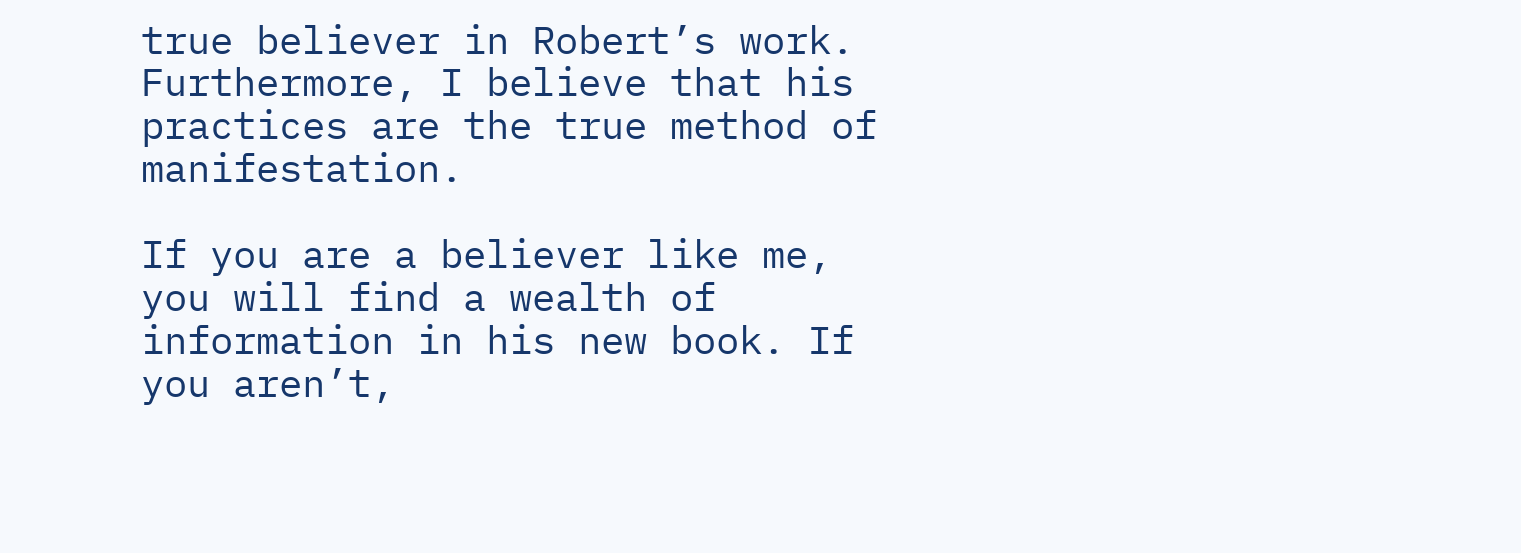true believer in Robert’s work. Furthermore, I believe that his practices are the true method of manifestation.

If you are a believer like me, you will find a wealth of information in his new book. If you aren’t,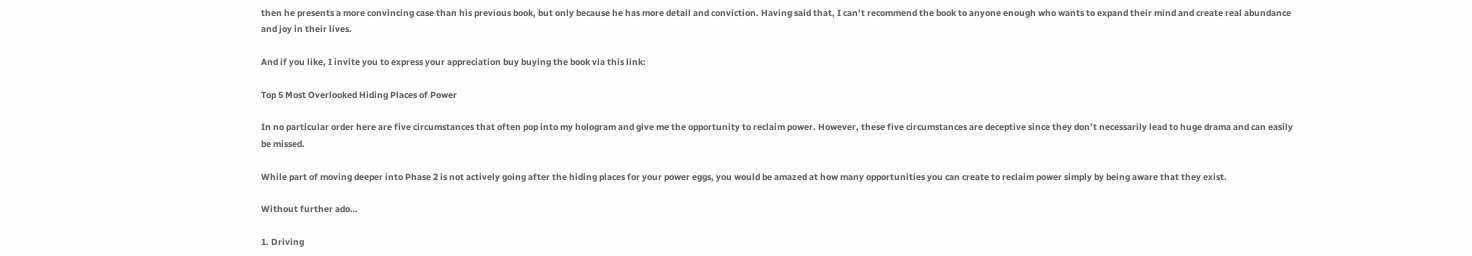then he presents a more convincing case than his previous book, but only because he has more detail and conviction. Having said that, I can’t recommend the book to anyone enough who wants to expand their mind and create real abundance and joy in their lives.

And if you like, I invite you to express your appreciation buy buying the book via this link:

Top 5 Most Overlooked Hiding Places of Power

In no particular order here are five circumstances that often pop into my hologram and give me the opportunity to reclaim power. However, these five circumstances are deceptive since they don’t necessarily lead to huge drama and can easily be missed.

While part of moving deeper into Phase 2 is not actively going after the hiding places for your power eggs, you would be amazed at how many opportunities you can create to reclaim power simply by being aware that they exist.

Without further ado…

1. Driving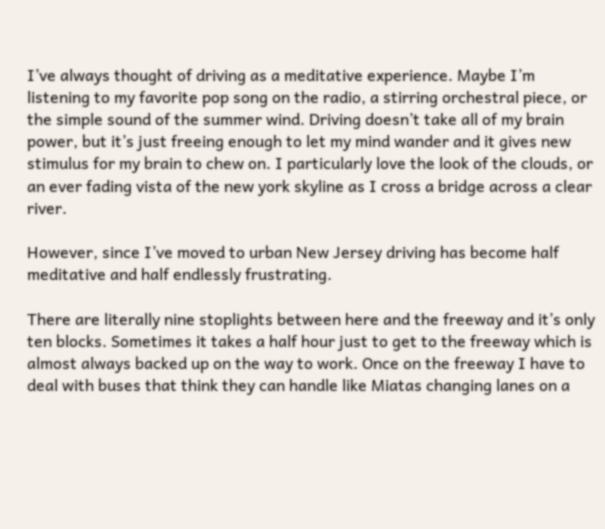I’ve always thought of driving as a meditative experience. Maybe I’m listening to my favorite pop song on the radio, a stirring orchestral piece, or the simple sound of the summer wind. Driving doesn’t take all of my brain power, but it’s just freeing enough to let my mind wander and it gives new stimulus for my brain to chew on. I particularly love the look of the clouds, or an ever fading vista of the new york skyline as I cross a bridge across a clear river.

However, since I’ve moved to urban New Jersey driving has become half meditative and half endlessly frustrating.

There are literally nine stoplights between here and the freeway and it’s only ten blocks. Sometimes it takes a half hour just to get to the freeway which is almost always backed up on the way to work. Once on the freeway I have to deal with buses that think they can handle like Miatas changing lanes on a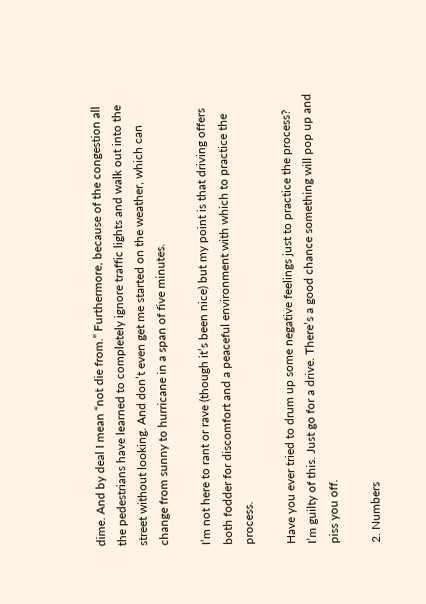dime. And by deal I mean “not die from.” Furthermore, because of the congestion all the pedestrians have learned to completely ignore traffic lights and walk out into the street without looking. And don’t even get me started on the weather, which can change from sunny to hurricane in a span of five minutes.

I’m not here to rant or rave (though it’s been nice) but my point is that driving offers both fodder for discomfort and a peaceful environment with which to practice the process.

Have you ever tried to drum up some negative feelings just to practice the process? I’m guilty of this. Just go for a drive. There’s a good chance something will pop up and piss you off.

2. Numbers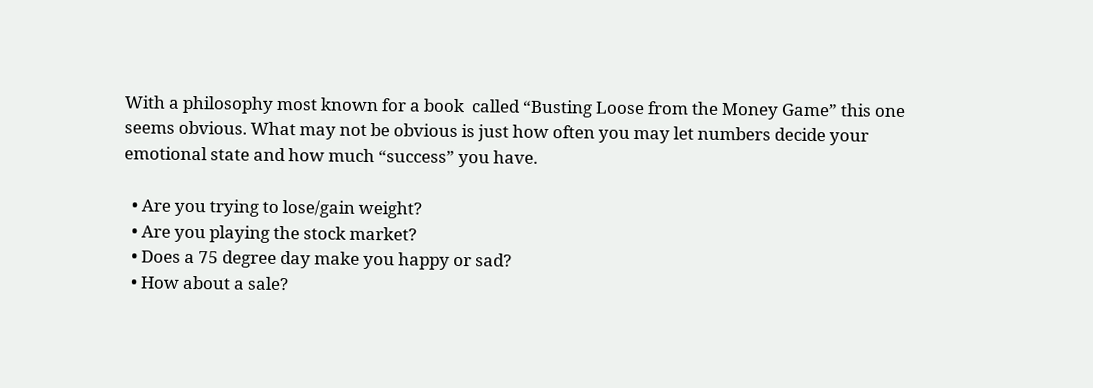With a philosophy most known for a book  called “Busting Loose from the Money Game” this one seems obvious. What may not be obvious is just how often you may let numbers decide your emotional state and how much “success” you have.

  • Are you trying to lose/gain weight?
  • Are you playing the stock market?
  • Does a 75 degree day make you happy or sad?
  • How about a sale?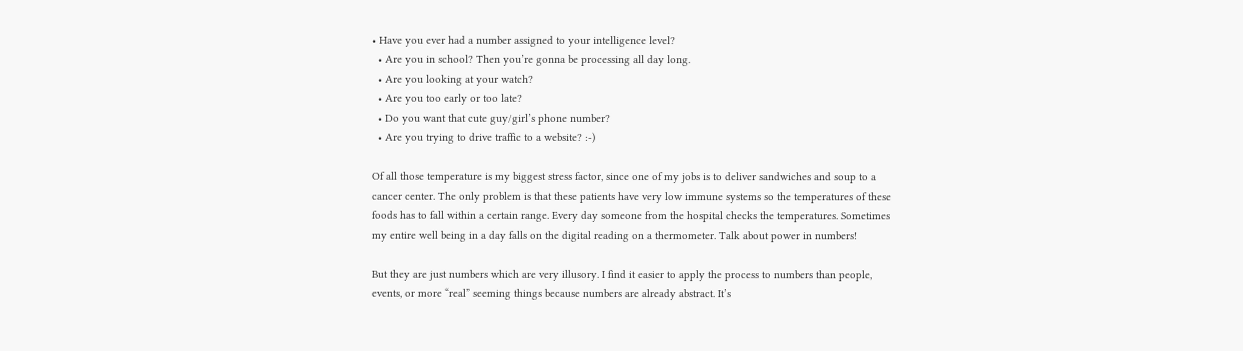• Have you ever had a number assigned to your intelligence level?
  • Are you in school? Then you’re gonna be processing all day long.
  • Are you looking at your watch?
  • Are you too early or too late?
  • Do you want that cute guy/girl’s phone number?
  • Are you trying to drive traffic to a website? :-)

Of all those temperature is my biggest stress factor, since one of my jobs is to deliver sandwiches and soup to a cancer center. The only problem is that these patients have very low immune systems so the temperatures of these foods has to fall within a certain range. Every day someone from the hospital checks the temperatures. Sometimes my entire well being in a day falls on the digital reading on a thermometer. Talk about power in numbers!

But they are just numbers which are very illusory. I find it easier to apply the process to numbers than people, events, or more “real” seeming things because numbers are already abstract. It’s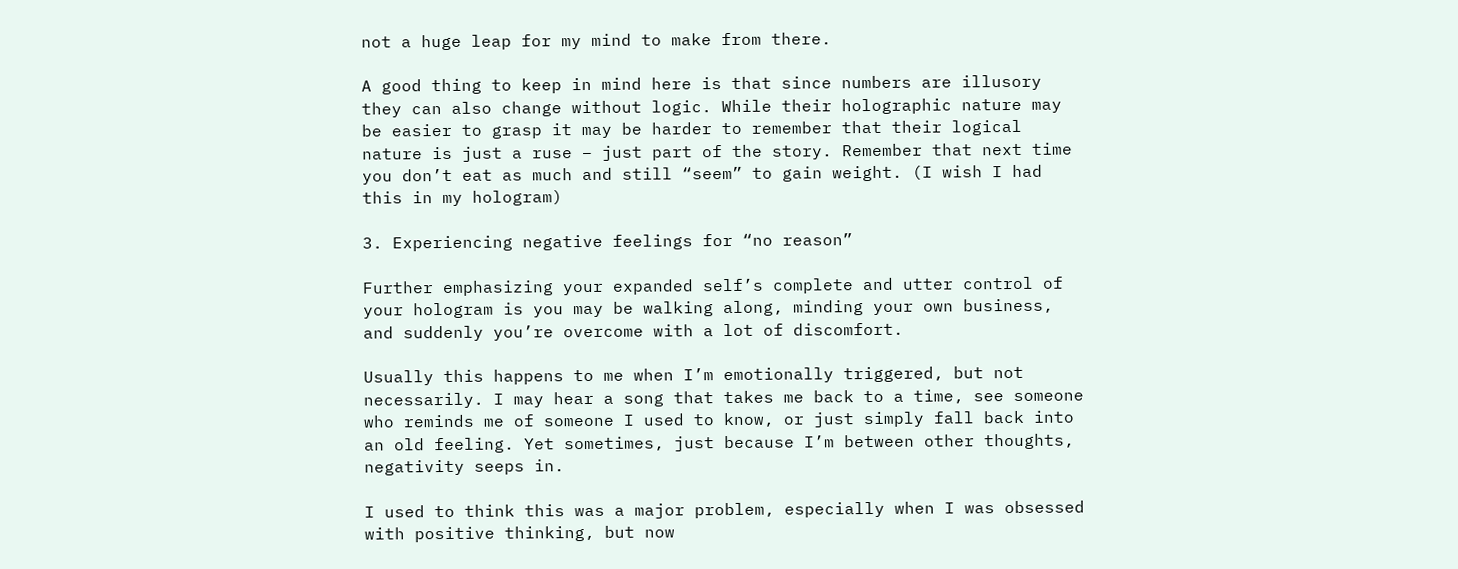not a huge leap for my mind to make from there.

A good thing to keep in mind here is that since numbers are illusory they can also change without logic. While their holographic nature may be easier to grasp it may be harder to remember that their logical nature is just a ruse – just part of the story. Remember that next time you don’t eat as much and still “seem” to gain weight. (I wish I had this in my hologram)

3. Experiencing negative feelings for “no reason”

Further emphasizing your expanded self’s complete and utter control of your hologram is you may be walking along, minding your own business, and suddenly you’re overcome with a lot of discomfort.

Usually this happens to me when I’m emotionally triggered, but not necessarily. I may hear a song that takes me back to a time, see someone who reminds me of someone I used to know, or just simply fall back into an old feeling. Yet sometimes, just because I’m between other thoughts, negativity seeps in.

I used to think this was a major problem, especially when I was obsessed with positive thinking, but now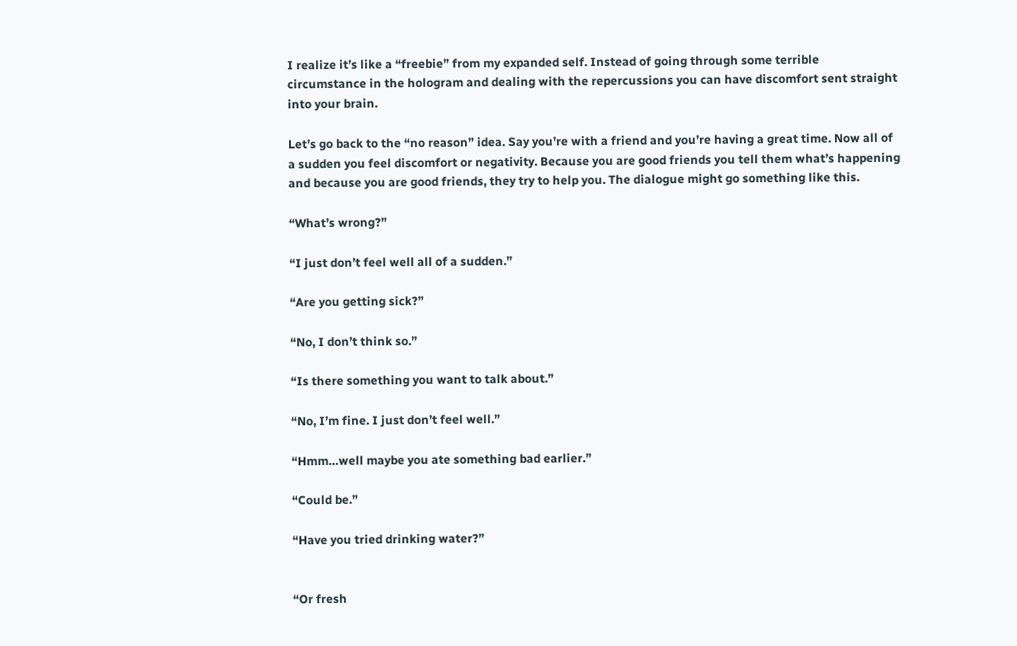I realize it’s like a “freebie” from my expanded self. Instead of going through some terrible circumstance in the hologram and dealing with the repercussions you can have discomfort sent straight into your brain.

Let’s go back to the “no reason” idea. Say you’re with a friend and you’re having a great time. Now all of a sudden you feel discomfort or negativity. Because you are good friends you tell them what’s happening and because you are good friends, they try to help you. The dialogue might go something like this.

“What’s wrong?”

“I just don’t feel well all of a sudden.”

“Are you getting sick?”

“No, I don’t think so.”

“Is there something you want to talk about.”

“No, I’m fine. I just don’t feel well.”

“Hmm…well maybe you ate something bad earlier.”

“Could be.”

“Have you tried drinking water?”


“Or fresh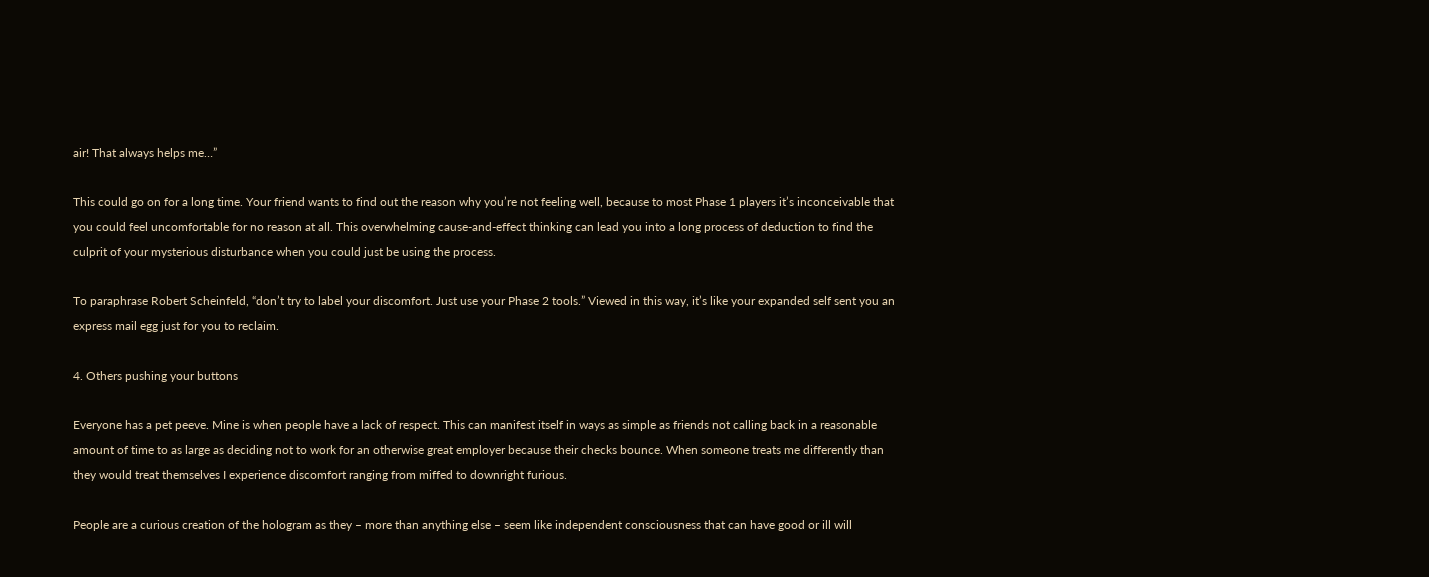air! That always helps me…”

This could go on for a long time. Your friend wants to find out the reason why you’re not feeling well, because to most Phase 1 players it’s inconceivable that you could feel uncomfortable for no reason at all. This overwhelming cause-and-effect thinking can lead you into a long process of deduction to find the culprit of your mysterious disturbance when you could just be using the process.

To paraphrase Robert Scheinfeld, “don’t try to label your discomfort. Just use your Phase 2 tools.” Viewed in this way, it’s like your expanded self sent you an express mail egg just for you to reclaim.

4. Others pushing your buttons

Everyone has a pet peeve. Mine is when people have a lack of respect. This can manifest itself in ways as simple as friends not calling back in a reasonable amount of time to as large as deciding not to work for an otherwise great employer because their checks bounce. When someone treats me differently than they would treat themselves I experience discomfort ranging from miffed to downright furious.

People are a curious creation of the hologram as they – more than anything else – seem like independent consciousness that can have good or ill will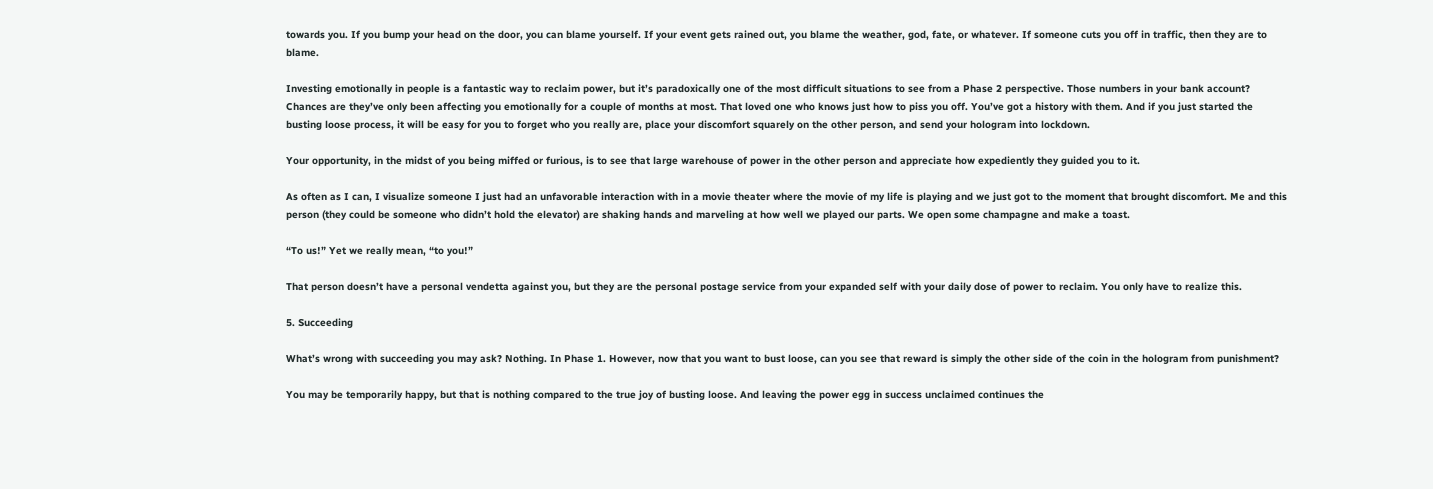towards you. If you bump your head on the door, you can blame yourself. If your event gets rained out, you blame the weather, god, fate, or whatever. If someone cuts you off in traffic, then they are to blame.

Investing emotionally in people is a fantastic way to reclaim power, but it’s paradoxically one of the most difficult situations to see from a Phase 2 perspective. Those numbers in your bank account? Chances are they’ve only been affecting you emotionally for a couple of months at most. That loved one who knows just how to piss you off. You’ve got a history with them. And if you just started the busting loose process, it will be easy for you to forget who you really are, place your discomfort squarely on the other person, and send your hologram into lockdown.

Your opportunity, in the midst of you being miffed or furious, is to see that large warehouse of power in the other person and appreciate how expediently they guided you to it.

As often as I can, I visualize someone I just had an unfavorable interaction with in a movie theater where the movie of my life is playing and we just got to the moment that brought discomfort. Me and this person (they could be someone who didn’t hold the elevator) are shaking hands and marveling at how well we played our parts. We open some champagne and make a toast.

“To us!” Yet we really mean, “to you!”

That person doesn’t have a personal vendetta against you, but they are the personal postage service from your expanded self with your daily dose of power to reclaim. You only have to realize this.

5. Succeeding

What’s wrong with succeeding you may ask? Nothing. In Phase 1. However, now that you want to bust loose, can you see that reward is simply the other side of the coin in the hologram from punishment?

You may be temporarily happy, but that is nothing compared to the true joy of busting loose. And leaving the power egg in success unclaimed continues the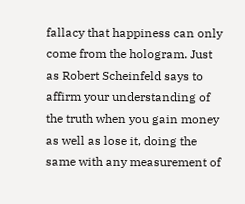fallacy that happiness can only come from the hologram. Just as Robert Scheinfeld says to affirm your understanding of the truth when you gain money as well as lose it, doing the same with any measurement of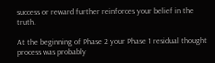success or reward further reinforces your belief in the truth.

At the beginning of Phase 2 your Phase 1 residual thought process was probably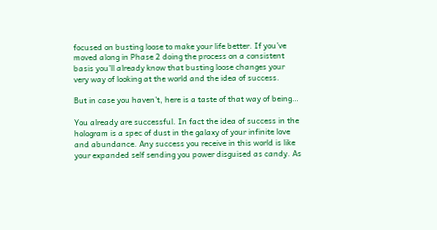focused on busting loose to make your life better. If you’ve moved along in Phase 2 doing the process on a consistent basis you’ll already know that busting loose changes your very way of looking at the world and the idea of success.

But in case you haven’t, here is a taste of that way of being…

You already are successful. In fact the idea of success in the hologram is a spec of dust in the galaxy of your infinite love and abundance. Any success you receive in this world is like your expanded self sending you power disguised as candy. As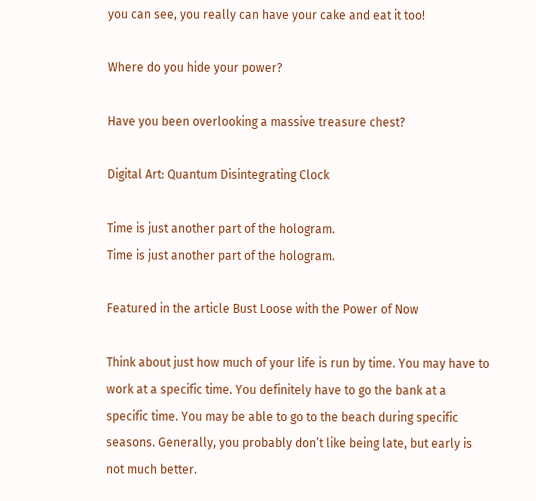you can see, you really can have your cake and eat it too!

Where do you hide your power?

Have you been overlooking a massive treasure chest?

Digital Art: Quantum Disintegrating Clock

Time is just another part of the hologram.
Time is just another part of the hologram.

Featured in the article Bust Loose with the Power of Now

Think about just how much of your life is run by time. You may have to work at a specific time. You definitely have to go the bank at a specific time. You may be able to go to the beach during specific seasons. Generally, you probably don’t like being late, but early is not much better.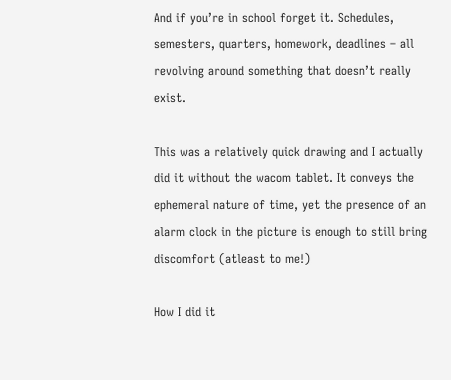And if you’re in school forget it. Schedules, semesters, quarters, homework, deadlines – all revolving around something that doesn’t really exist.

This was a relatively quick drawing and I actually did it without the wacom tablet. It conveys the ephemeral nature of time, yet the presence of an alarm clock in the picture is enough to still bring discomfort (atleast to me!)

How I did it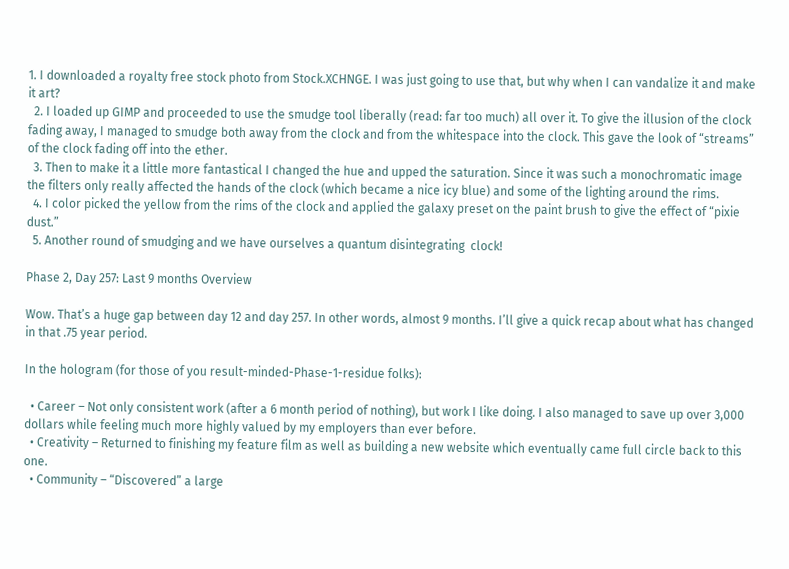1. I downloaded a royalty free stock photo from Stock.XCHNGE. I was just going to use that, but why when I can vandalize it and make it art?
  2. I loaded up GIMP and proceeded to use the smudge tool liberally (read: far too much) all over it. To give the illusion of the clock fading away, I managed to smudge both away from the clock and from the whitespace into the clock. This gave the look of “streams” of the clock fading off into the ether.
  3. Then to make it a little more fantastical I changed the hue and upped the saturation. Since it was such a monochromatic image the filters only really affected the hands of the clock (which became a nice icy blue) and some of the lighting around the rims.
  4. I color picked the yellow from the rims of the clock and applied the galaxy preset on the paint brush to give the effect of “pixie dust.”
  5. Another round of smudging and we have ourselves a quantum disintegrating  clock!

Phase 2, Day 257: Last 9 months Overview

Wow. That’s a huge gap between day 12 and day 257. In other words, almost 9 months. I’ll give a quick recap about what has changed in that .75 year period.

In the hologram (for those of you result-minded-Phase-1-residue folks):

  • Career – Not only consistent work (after a 6 month period of nothing), but work I like doing. I also managed to save up over 3,000 dollars while feeling much more highly valued by my employers than ever before.
  • Creativity – Returned to finishing my feature film as well as building a new website which eventually came full circle back to this one.
  • Community – “Discovered” a large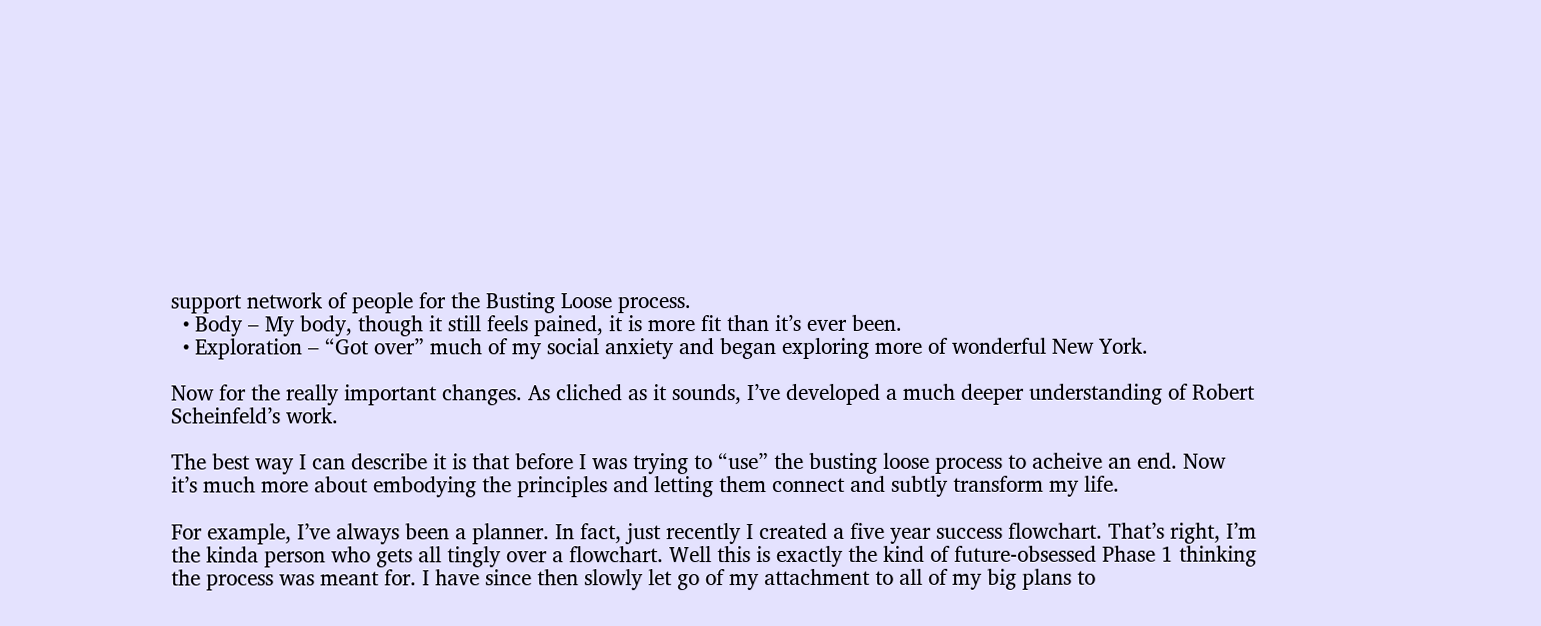support network of people for the Busting Loose process.
  • Body – My body, though it still feels pained, it is more fit than it’s ever been.
  • Exploration – “Got over” much of my social anxiety and began exploring more of wonderful New York.

Now for the really important changes. As cliched as it sounds, I’ve developed a much deeper understanding of Robert Scheinfeld’s work.

The best way I can describe it is that before I was trying to “use” the busting loose process to acheive an end. Now it’s much more about embodying the principles and letting them connect and subtly transform my life.

For example, I’ve always been a planner. In fact, just recently I created a five year success flowchart. That’s right, I’m the kinda person who gets all tingly over a flowchart. Well this is exactly the kind of future-obsessed Phase 1 thinking the process was meant for. I have since then slowly let go of my attachment to all of my big plans to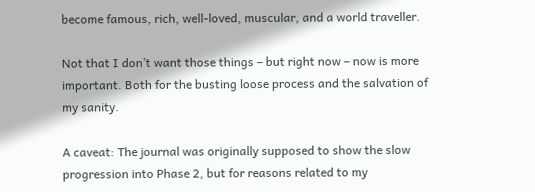become famous, rich, well-loved, muscular, and a world traveller.

Not that I don’t want those things – but right now – now is more important. Both for the busting loose process and the salvation of my sanity.

A caveat: The journal was originally supposed to show the slow progression into Phase 2, but for reasons related to my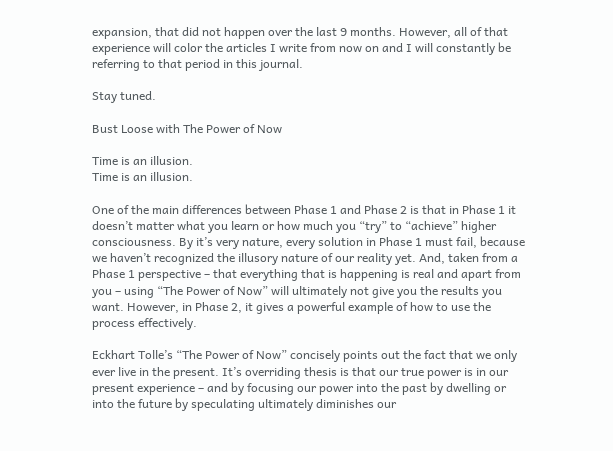expansion, that did not happen over the last 9 months. However, all of that experience will color the articles I write from now on and I will constantly be referring to that period in this journal.

Stay tuned.

Bust Loose with The Power of Now

Time is an illusion.
Time is an illusion.

One of the main differences between Phase 1 and Phase 2 is that in Phase 1 it doesn’t matter what you learn or how much you “try” to “achieve” higher consciousness. By it’s very nature, every solution in Phase 1 must fail, because we haven’t recognized the illusory nature of our reality yet. And, taken from a Phase 1 perspective – that everything that is happening is real and apart from you – using “The Power of Now” will ultimately not give you the results you want. However, in Phase 2, it gives a powerful example of how to use the process effectively.

Eckhart Tolle’s “The Power of Now” concisely points out the fact that we only ever live in the present. It’s overriding thesis is that our true power is in our present experience – and by focusing our power into the past by dwelling or into the future by speculating ultimately diminishes our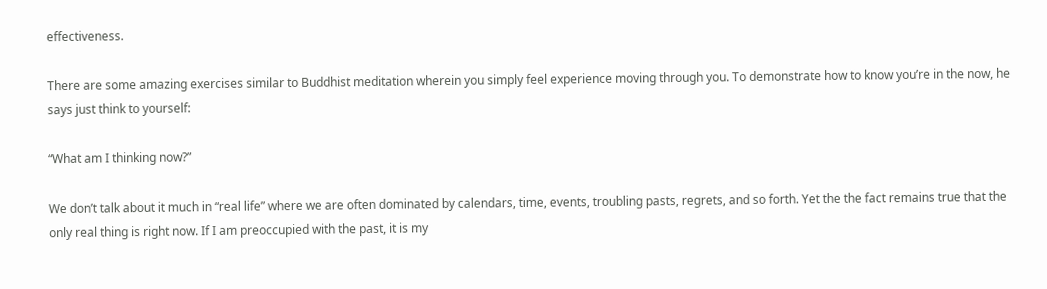effectiveness.

There are some amazing exercises similar to Buddhist meditation wherein you simply feel experience moving through you. To demonstrate how to know you’re in the now, he says just think to yourself:

“What am I thinking now?”

We don’t talk about it much in “real life” where we are often dominated by calendars, time, events, troubling pasts, regrets, and so forth. Yet the the fact remains true that the only real thing is right now. If I am preoccupied with the past, it is my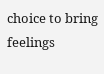choice to bring feelings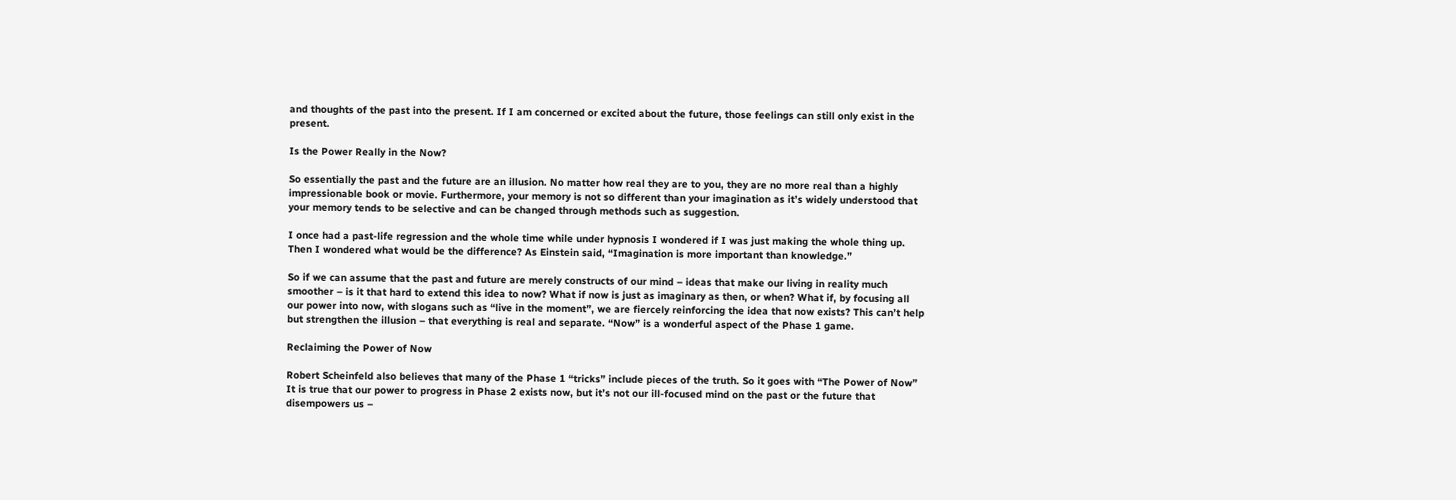and thoughts of the past into the present. If I am concerned or excited about the future, those feelings can still only exist in the present.

Is the Power Really in the Now?

So essentially the past and the future are an illusion. No matter how real they are to you, they are no more real than a highly impressionable book or movie. Furthermore, your memory is not so different than your imagination as it’s widely understood that your memory tends to be selective and can be changed through methods such as suggestion.

I once had a past-life regression and the whole time while under hypnosis I wondered if I was just making the whole thing up. Then I wondered what would be the difference? As Einstein said, “Imagination is more important than knowledge.”

So if we can assume that the past and future are merely constructs of our mind – ideas that make our living in reality much smoother – is it that hard to extend this idea to now? What if now is just as imaginary as then, or when? What if, by focusing all our power into now, with slogans such as “live in the moment”, we are fiercely reinforcing the idea that now exists? This can’t help but strengthen the illusion – that everything is real and separate. “Now” is a wonderful aspect of the Phase 1 game.

Reclaiming the Power of Now

Robert Scheinfeld also believes that many of the Phase 1 “tricks” include pieces of the truth. So it goes with “The Power of Now” It is true that our power to progress in Phase 2 exists now, but it’s not our ill-focused mind on the past or the future that disempowers us –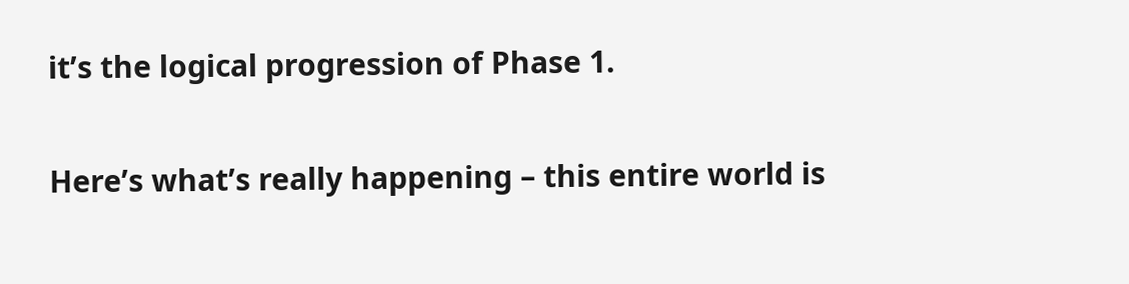it’s the logical progression of Phase 1.

Here’s what’s really happening – this entire world is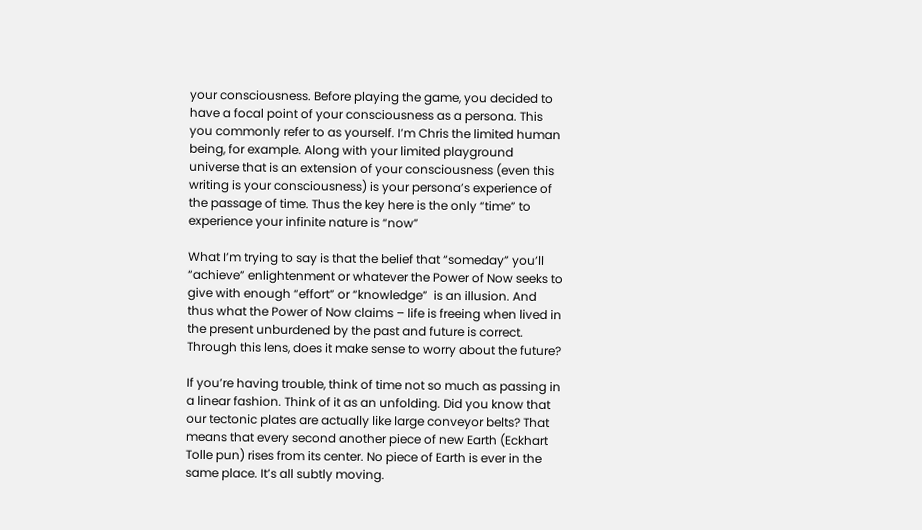your consciousness. Before playing the game, you decided to have a focal point of your consciousness as a persona. This you commonly refer to as yourself. I’m Chris the limited human being, for example. Along with your limited playground universe that is an extension of your consciousness (even this writing is your consciousness) is your persona’s experience of the passage of time. Thus the key here is the only “time” to experience your infinite nature is “now”

What I’m trying to say is that the belief that “someday” you’ll “achieve” enlightenment or whatever the Power of Now seeks to give with enough “effort” or “knowledge”  is an illusion. And thus what the Power of Now claims – life is freeing when lived in the present unburdened by the past and future is correct. Through this lens, does it make sense to worry about the future?

If you’re having trouble, think of time not so much as passing in a linear fashion. Think of it as an unfolding. Did you know that our tectonic plates are actually like large conveyor belts? That means that every second another piece of new Earth (Eckhart Tolle pun) rises from its center. No piece of Earth is ever in the same place. It’s all subtly moving.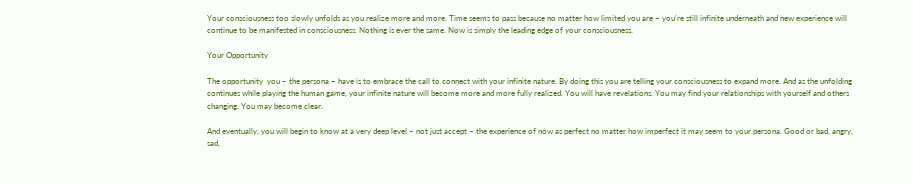Your consciousness too slowly unfolds as you realize more and more. Time seems to pass because no matter how limited you are – you’re still infinite underneath and new experience will continue to be manifested in consciousness. Nothing is ever the same. Now is simply the leading edge of your consciousness.

Your Opportunity

The opportunity  you – the persona – have is to embrace the call to connect with your infinite nature. By doing this you are telling your consciousness to expand more. And as the unfolding continues while playing the human game, your infinite nature will become more and more fully realized. You will have revelations. You may find your relationships with yourself and others changing. You may become clear.

And eventually, you will begin to know at a very deep level – not just accept – the experience of now as perfect no matter how imperfect it may seem to your persona. Good or bad, angry, sad,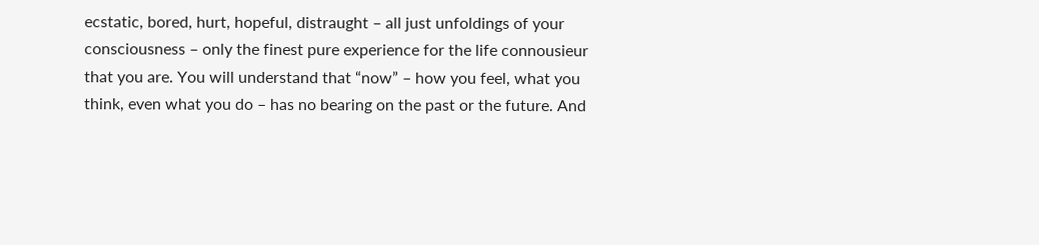ecstatic, bored, hurt, hopeful, distraught – all just unfoldings of your consciousness – only the finest pure experience for the life connousieur that you are. You will understand that “now” – how you feel, what you think, even what you do – has no bearing on the past or the future. And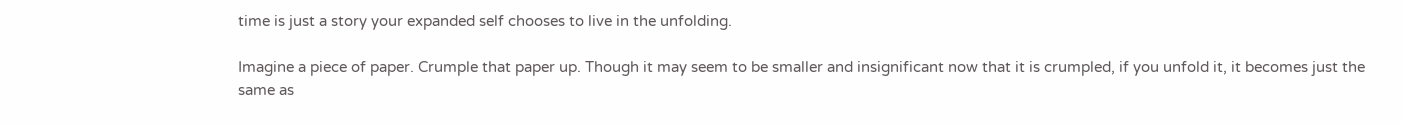time is just a story your expanded self chooses to live in the unfolding.

Imagine a piece of paper. Crumple that paper up. Though it may seem to be smaller and insignificant now that it is crumpled, if you unfold it, it becomes just the same as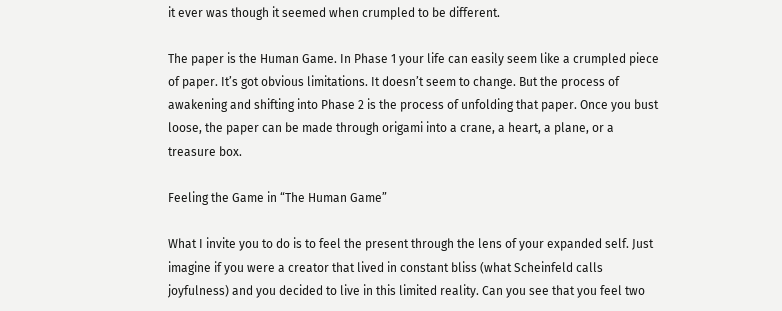it ever was though it seemed when crumpled to be different.

The paper is the Human Game. In Phase 1 your life can easily seem like a crumpled piece of paper. It’s got obvious limitations. It doesn’t seem to change. But the process of awakening and shifting into Phase 2 is the process of unfolding that paper. Once you bust loose, the paper can be made through origami into a crane, a heart, a plane, or a treasure box.

Feeling the Game in “The Human Game”

What I invite you to do is to feel the present through the lens of your expanded self. Just imagine if you were a creator that lived in constant bliss (what Scheinfeld calls joyfulness) and you decided to live in this limited reality. Can you see that you feel two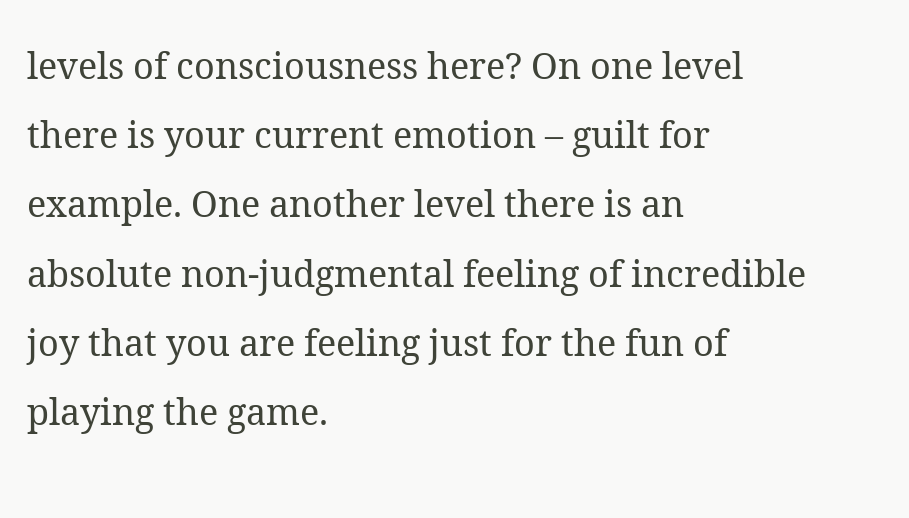levels of consciousness here? On one level there is your current emotion – guilt for example. One another level there is an absolute non-judgmental feeling of incredible joy that you are feeling just for the fun of playing the game.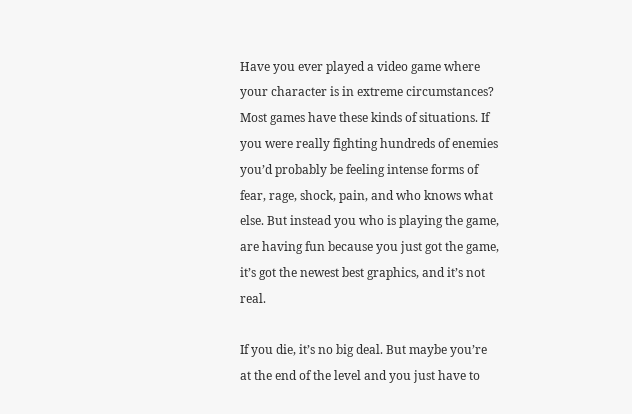Have you ever played a video game where your character is in extreme circumstances? Most games have these kinds of situations. If you were really fighting hundreds of enemies you’d probably be feeling intense forms of fear, rage, shock, pain, and who knows what else. But instead you who is playing the game, are having fun because you just got the game, it’s got the newest best graphics, and it’s not real.

If you die, it’s no big deal. But maybe you’re at the end of the level and you just have to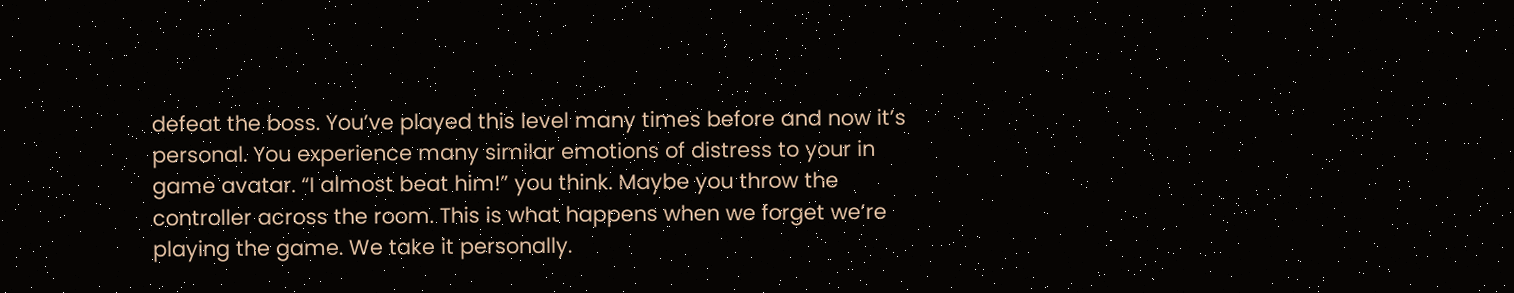defeat the boss. You’ve played this level many times before and now it’s personal. You experience many similar emotions of distress to your in game avatar. “I almost beat him!” you think. Maybe you throw the controller across the room. This is what happens when we forget we’re playing the game. We take it personally.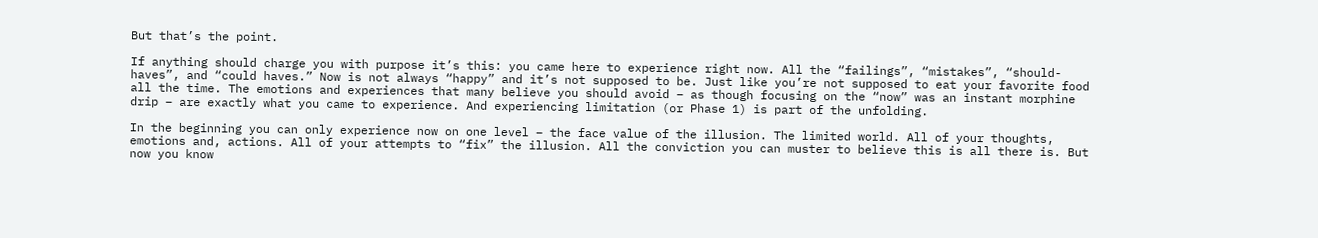But that’s the point.

If anything should charge you with purpose it’s this: you came here to experience right now. All the “failings”, “mistakes”, “should-haves”, and “could haves.” Now is not always “happy” and it’s not supposed to be. Just like you’re not supposed to eat your favorite food all the time. The emotions and experiences that many believe you should avoid – as though focusing on the “now” was an instant morphine drip – are exactly what you came to experience. And experiencing limitation (or Phase 1) is part of the unfolding.

In the beginning you can only experience now on one level – the face value of the illusion. The limited world. All of your thoughts, emotions and, actions. All of your attempts to “fix” the illusion. All the conviction you can muster to believe this is all there is. But now you know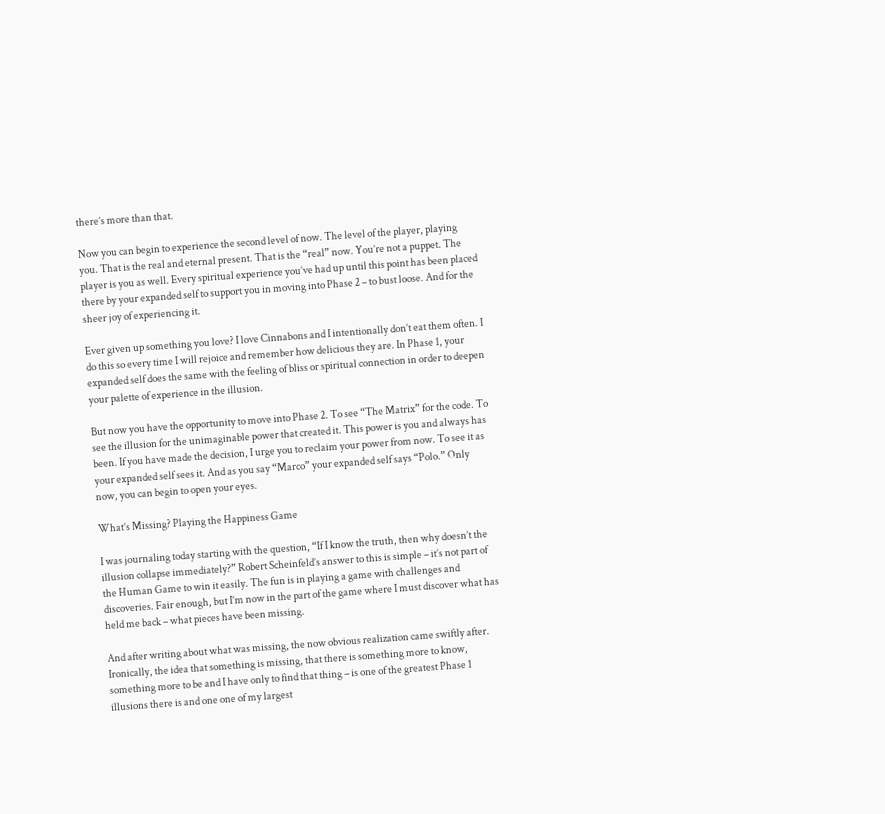there’s more than that.

Now you can begin to experience the second level of now. The level of the player, playing you. That is the real and eternal present. That is the “real” now. You’re not a puppet. The player is you as well. Every spiritual experience you’ve had up until this point has been placed there by your expanded self to support you in moving into Phase 2 – to bust loose. And for the sheer joy of experiencing it.

Ever given up something you love? I love Cinnabons and I intentionally don’t eat them often. I do this so every time I will rejoice and remember how delicious they are. In Phase 1, your expanded self does the same with the feeling of bliss or spiritual connection in order to deepen your palette of experience in the illusion.

But now you have the opportunity to move into Phase 2. To see “The Matrix” for the code. To see the illusion for the unimaginable power that created it. This power is you and always has been. If you have made the decision, I urge you to reclaim your power from now. To see it as your expanded self sees it. And as you say “Marco” your expanded self says “Polo.” Only now, you can begin to open your eyes.

What’s Missing? Playing the Happiness Game

I was journaling today starting with the question, “If I know the truth, then why doesn’t the illusion collapse immediately?” Robert Scheinfeld’s answer to this is simple – it’s not part of the Human Game to win it easily. The fun is in playing a game with challenges and discoveries. Fair enough, but I’m now in the part of the game where I must discover what has held me back – what pieces have been missing.

And after writing about what was missing, the now obvious realization came swiftly after. Ironically, the idea that something is missing, that there is something more to know, something more to be and I have only to find that thing – is one of the greatest Phase 1 illusions there is and one one of my largest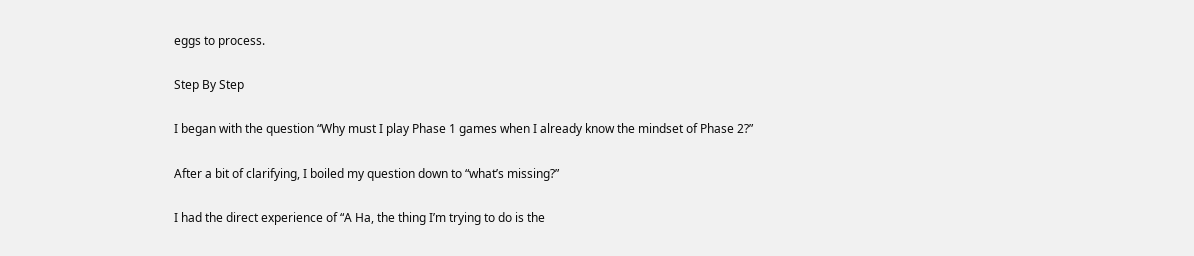eggs to process.

Step By Step

I began with the question “Why must I play Phase 1 games when I already know the mindset of Phase 2?”

After a bit of clarifying, I boiled my question down to “what’s missing?”

I had the direct experience of “A Ha, the thing I’m trying to do is the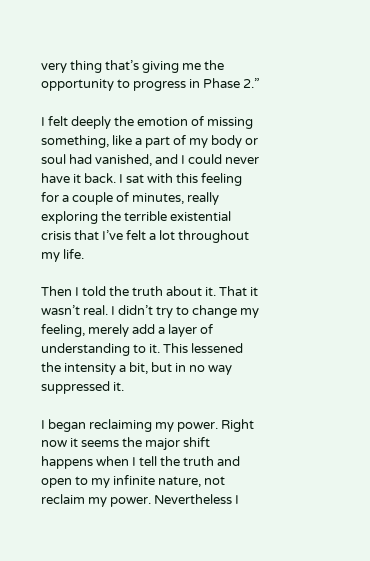very thing that’s giving me the opportunity to progress in Phase 2.”

I felt deeply the emotion of missing something, like a part of my body or soul had vanished, and I could never have it back. I sat with this feeling for a couple of minutes, really exploring the terrible existential crisis that I’ve felt a lot throughout my life.

Then I told the truth about it. That it wasn’t real. I didn’t try to change my feeling, merely add a layer of understanding to it. This lessened the intensity a bit, but in no way suppressed it.

I began reclaiming my power. Right now it seems the major shift happens when I tell the truth and open to my infinite nature, not reclaim my power. Nevertheless I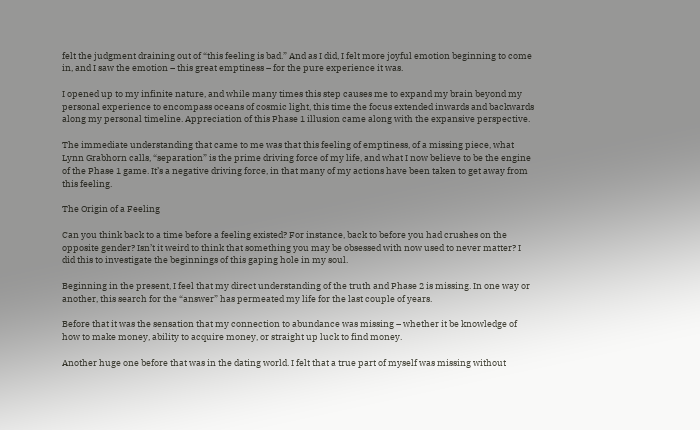felt the judgment draining out of “this feeling is bad.” And as I did, I felt more joyful emotion beginning to come in, and I saw the emotion – this great emptiness – for the pure experience it was.

I opened up to my infinite nature, and while many times this step causes me to expand my brain beyond my personal experience to encompass oceans of cosmic light, this time the focus extended inwards and backwards along my personal timeline. Appreciation of this Phase 1 illusion came along with the expansive perspective.

The immediate understanding that came to me was that this feeling of emptiness, of a missing piece, what Lynn Grabhorn calls, “separation” is the prime driving force of my life, and what I now believe to be the engine of the Phase 1 game. It’s a negative driving force, in that many of my actions have been taken to get away from this feeling.

The Origin of a Feeling

Can you think back to a time before a feeling existed? For instance, back to before you had crushes on the opposite gender? Isn’t it weird to think that something you may be obsessed with now used to never matter? I did this to investigate the beginnings of this gaping hole in my soul.

Beginning in the present, I feel that my direct understanding of the truth and Phase 2 is missing. In one way or another, this search for the “answer” has permeated my life for the last couple of years.

Before that it was the sensation that my connection to abundance was missing – whether it be knowledge of how to make money, ability to acquire money, or straight up luck to find money.

Another huge one before that was in the dating world. I felt that a true part of myself was missing without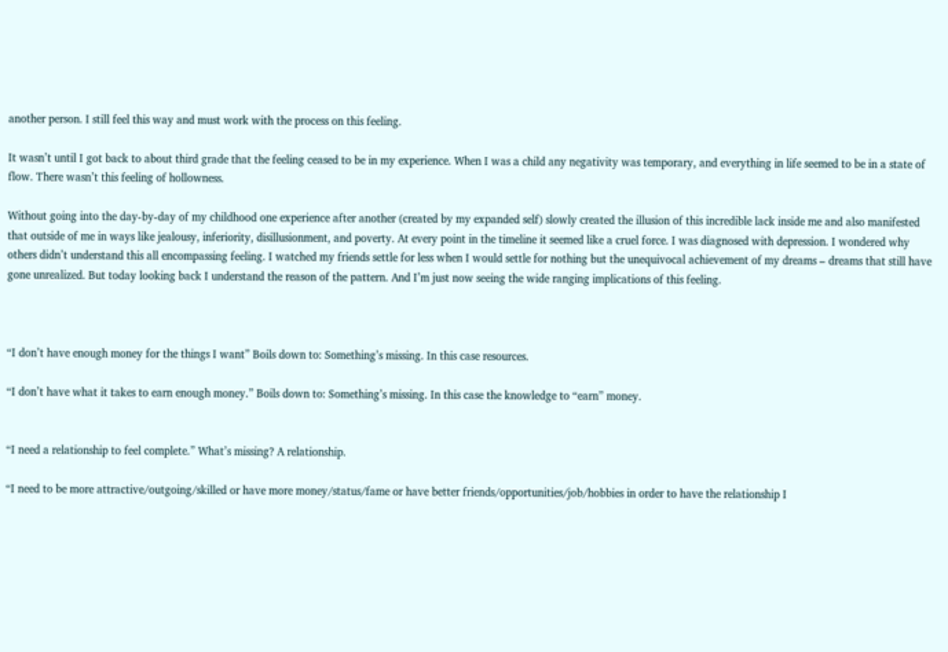another person. I still feel this way and must work with the process on this feeling.

It wasn’t until I got back to about third grade that the feeling ceased to be in my experience. When I was a child any negativity was temporary, and everything in life seemed to be in a state of flow. There wasn’t this feeling of hollowness.

Without going into the day-by-day of my childhood one experience after another (created by my expanded self) slowly created the illusion of this incredible lack inside me and also manifested that outside of me in ways like jealousy, inferiority, disillusionment, and poverty. At every point in the timeline it seemed like a cruel force. I was diagnosed with depression. I wondered why others didn’t understand this all encompassing feeling. I watched my friends settle for less when I would settle for nothing but the unequivocal achievement of my dreams – dreams that still have gone unrealized. But today looking back I understand the reason of the pattern. And I’m just now seeing the wide ranging implications of this feeling.



“I don’t have enough money for the things I want” Boils down to: Something’s missing. In this case resources.

“I don’t have what it takes to earn enough money.” Boils down to: Something’s missing. In this case the knowledge to “earn” money.


“I need a relationship to feel complete.” What’s missing? A relationship.

“I need to be more attractive/outgoing/skilled or have more money/status/fame or have better friends/opportunities/job/hobbies in order to have the relationship I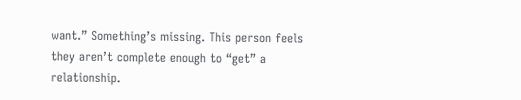want.” Something’s missing. This person feels they aren’t complete enough to “get” a relationship.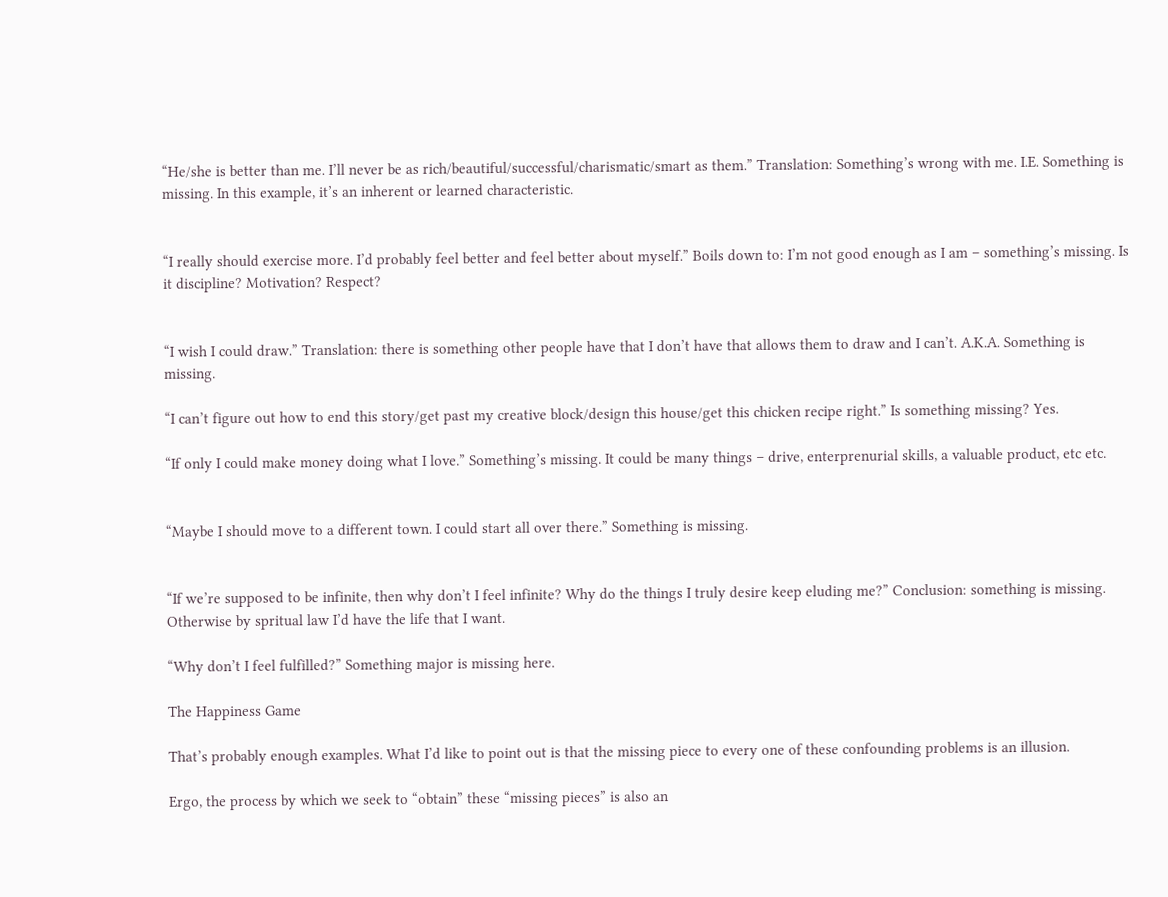“He/she is better than me. I’ll never be as rich/beautiful/successful/charismatic/smart as them.” Translation: Something’s wrong with me. I.E. Something is missing. In this example, it’s an inherent or learned characteristic.


“I really should exercise more. I’d probably feel better and feel better about myself.” Boils down to: I’m not good enough as I am – something’s missing. Is it discipline? Motivation? Respect?


“I wish I could draw.” Translation: there is something other people have that I don’t have that allows them to draw and I can’t. A.K.A. Something is missing.

“I can’t figure out how to end this story/get past my creative block/design this house/get this chicken recipe right.” Is something missing? Yes.

“If only I could make money doing what I love.” Something’s missing. It could be many things – drive, enterprenurial skills, a valuable product, etc etc.


“Maybe I should move to a different town. I could start all over there.” Something is missing.


“If we’re supposed to be infinite, then why don’t I feel infinite? Why do the things I truly desire keep eluding me?” Conclusion: something is missing. Otherwise by spritual law I’d have the life that I want.

“Why don’t I feel fulfilled?” Something major is missing here.

The Happiness Game

That’s probably enough examples. What I’d like to point out is that the missing piece to every one of these confounding problems is an illusion.

Ergo, the process by which we seek to “obtain” these “missing pieces” is also an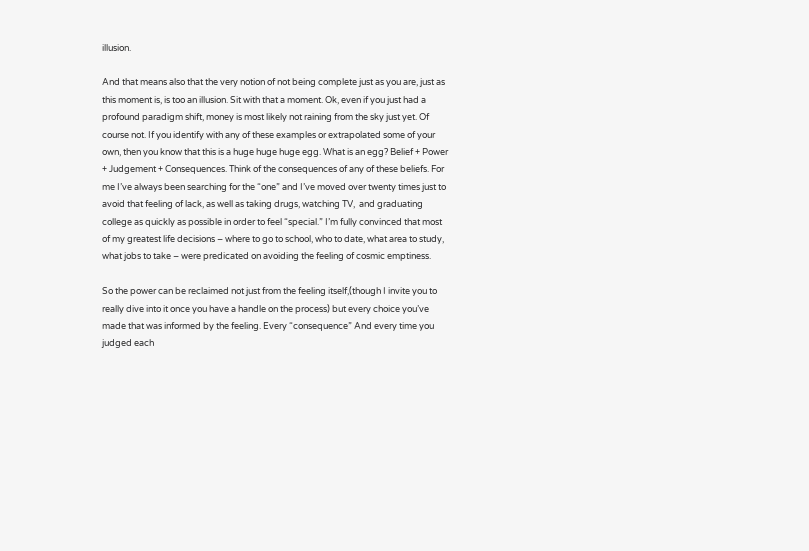illusion.

And that means also that the very notion of not being complete just as you are, just as this moment is, is too an illusion. Sit with that a moment. Ok, even if you just had a profound paradigm shift, money is most likely not raining from the sky just yet. Of course not. If you identify with any of these examples or extrapolated some of your own, then you know that this is a huge huge huge egg. What is an egg? Belief + Power + Judgement + Consequences. Think of the consequences of any of these beliefs. For me I’ve always been searching for the “one” and I’ve moved over twenty times just to avoid that feeling of lack, as well as taking drugs, watching TV,  and graduating college as quickly as possible in order to feel “special.” I’m fully convinced that most of my greatest life decisions – where to go to school, who to date, what area to study, what jobs to take – were predicated on avoiding the feeling of cosmic emptiness.

So the power can be reclaimed not just from the feeling itself,(though I invite you to really dive into it once you have a handle on the process) but every choice you’ve made that was informed by the feeling. Every “consequence” And every time you judged each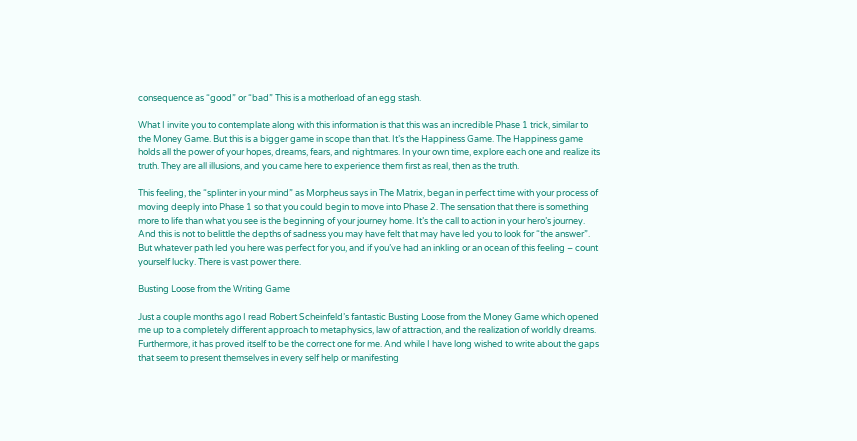consequence as “good” or “bad” This is a motherload of an egg stash.

What I invite you to contemplate along with this information is that this was an incredible Phase 1 trick, similar to the Money Game. But this is a bigger game in scope than that. It’s the Happiness Game. The Happiness game holds all the power of your hopes, dreams, fears, and nightmares. In your own time, explore each one and realize its truth. They are all illusions, and you came here to experience them first as real, then as the truth.

This feeling, the “splinter in your mind” as Morpheus says in The Matrix, began in perfect time with your process of moving deeply into Phase 1 so that you could begin to move into Phase 2. The sensation that there is something more to life than what you see is the beginning of your journey home. It’s the call to action in your hero’s journey. And this is not to belittle the depths of sadness you may have felt that may have led you to look for “the answer”. But whatever path led you here was perfect for you, and if you’ve had an inkling or an ocean of this feeling – count yourself lucky. There is vast power there.

Busting Loose from the Writing Game

Just a couple months ago I read Robert Scheinfeld’s fantastic Busting Loose from the Money Game which opened me up to a completely different approach to metaphysics, law of attraction, and the realization of worldly dreams. Furthermore, it has proved itself to be the correct one for me. And while I have long wished to write about the gaps that seem to present themselves in every self help or manifesting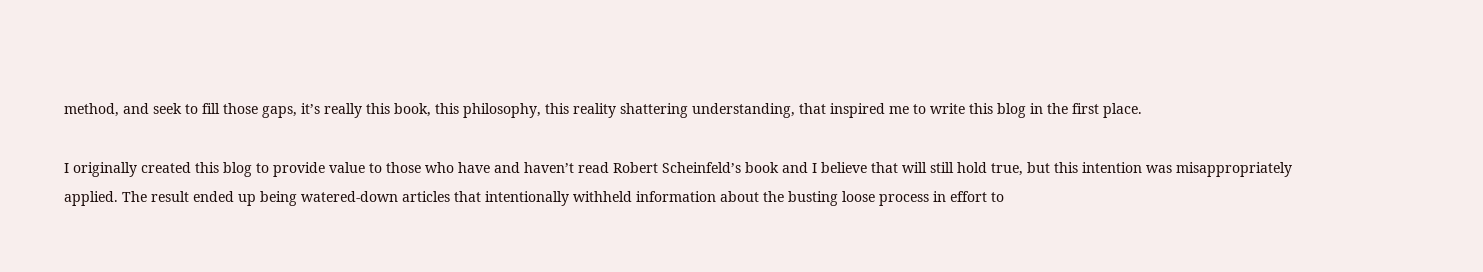method, and seek to fill those gaps, it’s really this book, this philosophy, this reality shattering understanding, that inspired me to write this blog in the first place.

I originally created this blog to provide value to those who have and haven’t read Robert Scheinfeld’s book and I believe that will still hold true, but this intention was misappropriately applied. The result ended up being watered-down articles that intentionally withheld information about the busting loose process in effort to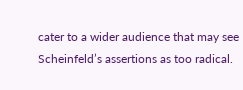cater to a wider audience that may see Scheinfeld’s assertions as too radical.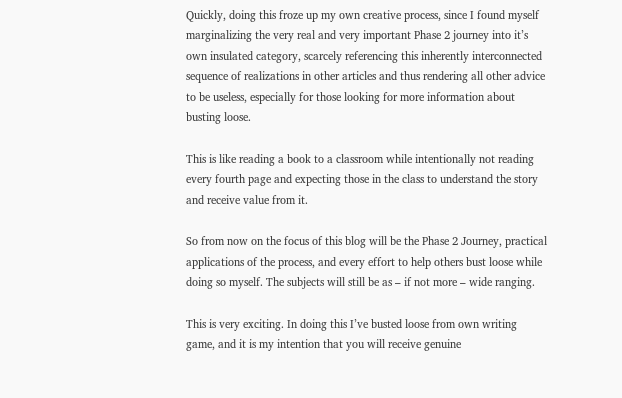Quickly, doing this froze up my own creative process, since I found myself marginalizing the very real and very important Phase 2 journey into it’s own insulated category, scarcely referencing this inherently interconnected sequence of realizations in other articles and thus rendering all other advice to be useless, especially for those looking for more information about busting loose.

This is like reading a book to a classroom while intentionally not reading every fourth page and expecting those in the class to understand the story and receive value from it.

So from now on the focus of this blog will be the Phase 2 Journey, practical applications of the process, and every effort to help others bust loose while doing so myself. The subjects will still be as – if not more – wide ranging.

This is very exciting. In doing this I’ve busted loose from own writing game, and it is my intention that you will receive genuine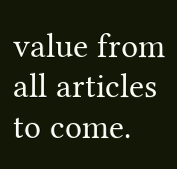value from all articles to come.